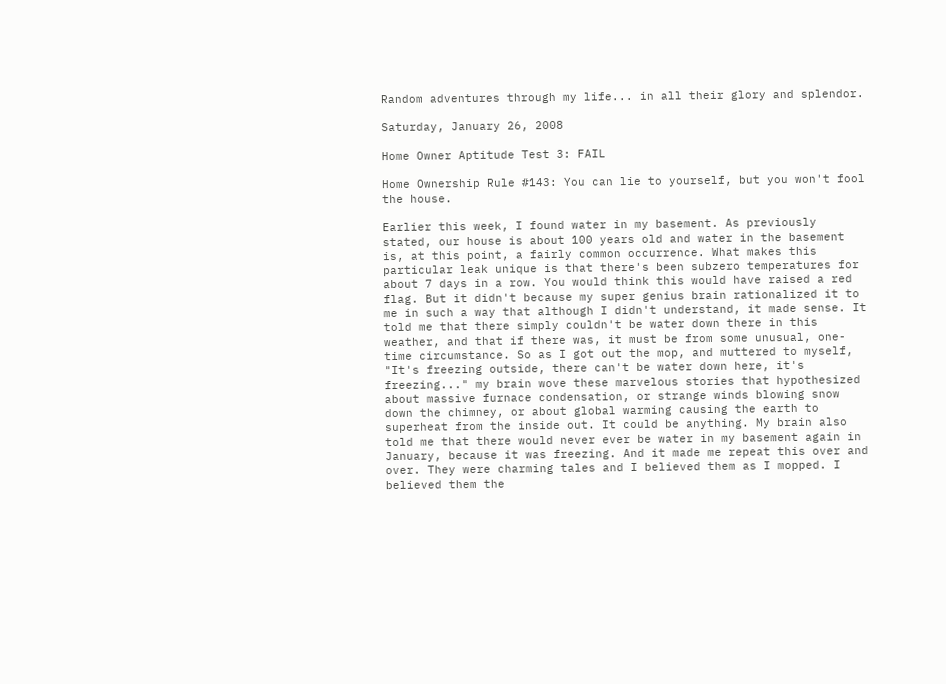Random adventures through my life... in all their glory and splendor.

Saturday, January 26, 2008

Home Owner Aptitude Test 3: FAIL

Home Ownership Rule #143: You can lie to yourself, but you won't fool the house.

Earlier this week, I found water in my basement. As previously stated, our house is about 100 years old and water in the basement is, at this point, a fairly common occurrence. What makes this particular leak unique is that there's been subzero temperatures for about 7 days in a row. You would think this would have raised a red flag. But it didn't because my super genius brain rationalized it to me in such a way that although I didn't understand, it made sense. It told me that there simply couldn't be water down there in this weather, and that if there was, it must be from some unusual, one-time circumstance. So as I got out the mop, and muttered to myself, "It's freezing outside, there can't be water down here, it's freezing..." my brain wove these marvelous stories that hypothesized about massive furnace condensation, or strange winds blowing snow down the chimney, or about global warming causing the earth to superheat from the inside out. It could be anything. My brain also told me that there would never ever be water in my basement again in January, because it was freezing. And it made me repeat this over and over. They were charming tales and I believed them as I mopped. I believed them the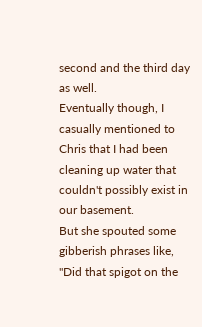second and the third day as well.
Eventually though, I casually mentioned to Chris that I had been cleaning up water that couldn't possibly exist in our basement.
But she spouted some gibberish phrases like, "Did that spigot on the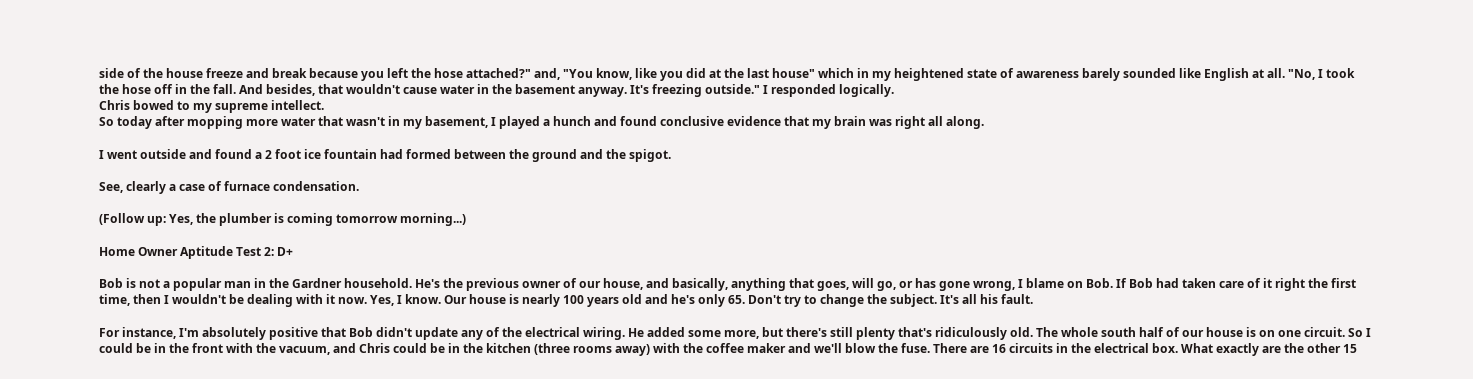side of the house freeze and break because you left the hose attached?" and, "You know, like you did at the last house" which in my heightened state of awareness barely sounded like English at all. "No, I took the hose off in the fall. And besides, that wouldn't cause water in the basement anyway. It's freezing outside." I responded logically.
Chris bowed to my supreme intellect.
So today after mopping more water that wasn't in my basement, I played a hunch and found conclusive evidence that my brain was right all along.

I went outside and found a 2 foot ice fountain had formed between the ground and the spigot.

See, clearly a case of furnace condensation.

(Follow up: Yes, the plumber is coming tomorrow morning...)

Home Owner Aptitude Test 2: D+

Bob is not a popular man in the Gardner household. He's the previous owner of our house, and basically, anything that goes, will go, or has gone wrong, I blame on Bob. If Bob had taken care of it right the first time, then I wouldn't be dealing with it now. Yes, I know. Our house is nearly 100 years old and he's only 65. Don't try to change the subject. It's all his fault.

For instance, I'm absolutely positive that Bob didn't update any of the electrical wiring. He added some more, but there's still plenty that's ridiculously old. The whole south half of our house is on one circuit. So I could be in the front with the vacuum, and Chris could be in the kitchen (three rooms away) with the coffee maker and we'll blow the fuse. There are 16 circuits in the electrical box. What exactly are the other 15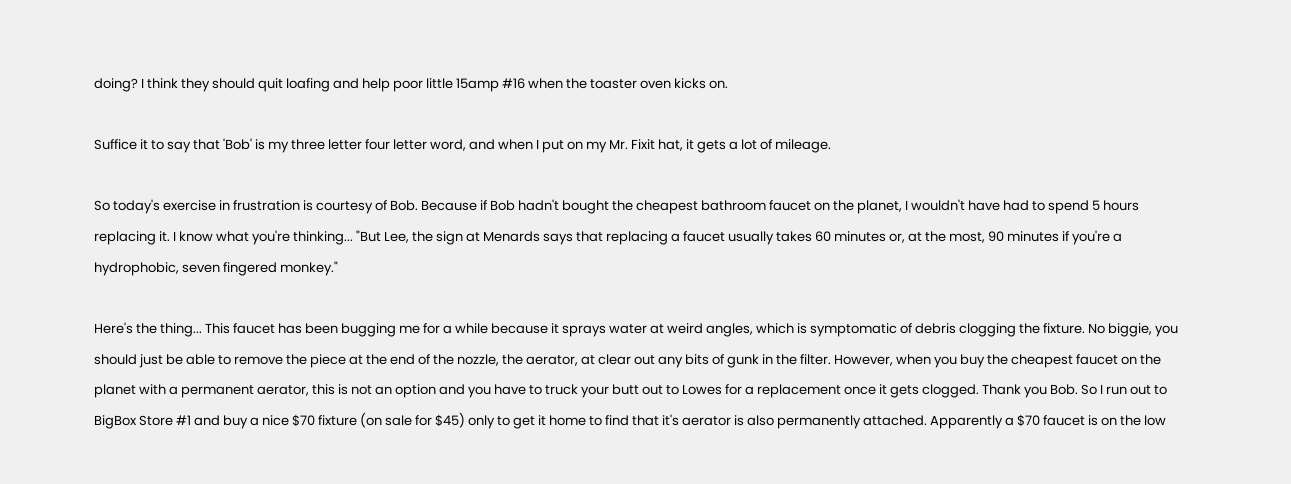doing? I think they should quit loafing and help poor little 15amp #16 when the toaster oven kicks on.

Suffice it to say that 'Bob' is my three letter four letter word, and when I put on my Mr. Fixit hat, it gets a lot of mileage.

So today's exercise in frustration is courtesy of Bob. Because if Bob hadn't bought the cheapest bathroom faucet on the planet, I wouldn't have had to spend 5 hours replacing it. I know what you're thinking... "But Lee, the sign at Menards says that replacing a faucet usually takes 60 minutes or, at the most, 90 minutes if you're a hydrophobic, seven fingered monkey."

Here's the thing... This faucet has been bugging me for a while because it sprays water at weird angles, which is symptomatic of debris clogging the fixture. No biggie, you should just be able to remove the piece at the end of the nozzle, the aerator, at clear out any bits of gunk in the filter. However, when you buy the cheapest faucet on the planet with a permanent aerator, this is not an option and you have to truck your butt out to Lowes for a replacement once it gets clogged. Thank you Bob. So I run out to BigBox Store #1 and buy a nice $70 fixture (on sale for $45) only to get it home to find that it's aerator is also permanently attached. Apparently a $70 faucet is on the low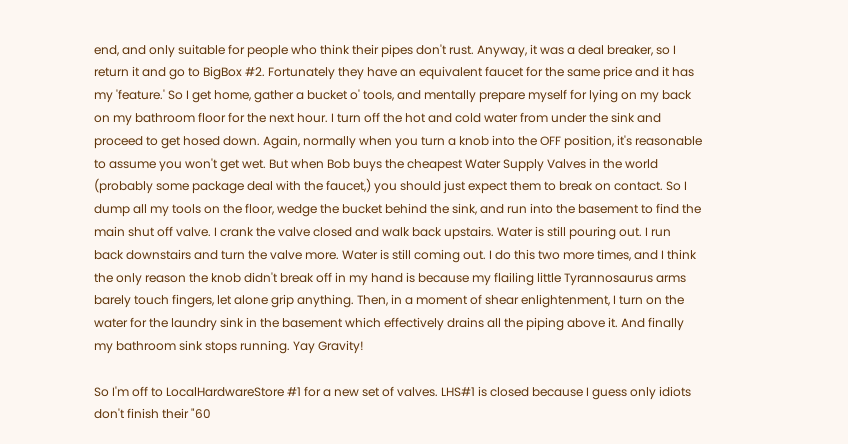end, and only suitable for people who think their pipes don't rust. Anyway, it was a deal breaker, so I return it and go to BigBox #2. Fortunately they have an equivalent faucet for the same price and it has my 'feature.' So I get home, gather a bucket o' tools, and mentally prepare myself for lying on my back on my bathroom floor for the next hour. I turn off the hot and cold water from under the sink and proceed to get hosed down. Again, normally when you turn a knob into the OFF position, it's reasonable to assume you won't get wet. But when Bob buys the cheapest Water Supply Valves in the world (probably some package deal with the faucet,) you should just expect them to break on contact. So I dump all my tools on the floor, wedge the bucket behind the sink, and run into the basement to find the main shut off valve. I crank the valve closed and walk back upstairs. Water is still pouring out. I run back downstairs and turn the valve more. Water is still coming out. I do this two more times, and I think the only reason the knob didn't break off in my hand is because my flailing little Tyrannosaurus arms barely touch fingers, let alone grip anything. Then, in a moment of shear enlightenment, I turn on the water for the laundry sink in the basement which effectively drains all the piping above it. And finally my bathroom sink stops running. Yay Gravity!

So I'm off to LocalHardwareStore #1 for a new set of valves. LHS#1 is closed because I guess only idiots don't finish their "60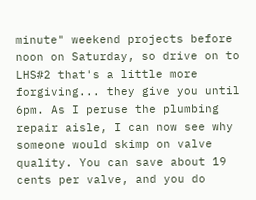minute" weekend projects before noon on Saturday, so drive on to LHS#2 that's a little more forgiving... they give you until 6pm. As I peruse the plumbing repair aisle, I can now see why someone would skimp on valve quality. You can save about 19 cents per valve, and you do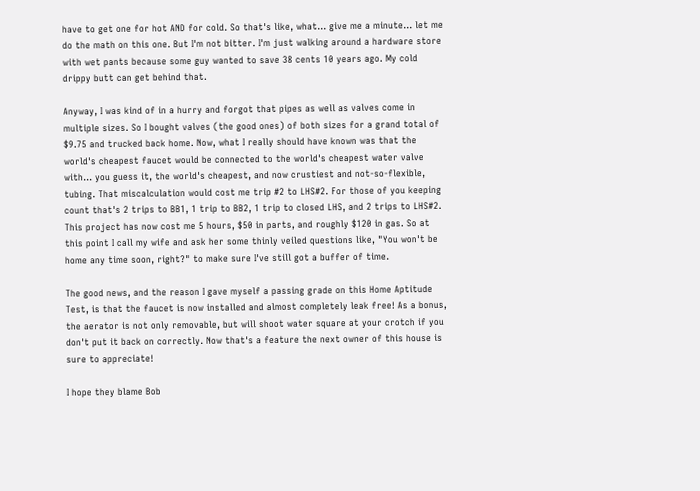have to get one for hot AND for cold. So that's like, what... give me a minute... let me do the math on this one. But I'm not bitter. I'm just walking around a hardware store with wet pants because some guy wanted to save 38 cents 10 years ago. My cold drippy butt can get behind that.

Anyway, I was kind of in a hurry and forgot that pipes as well as valves come in multiple sizes. So I bought valves (the good ones) of both sizes for a grand total of $9.75 and trucked back home. Now, what I really should have known was that the world's cheapest faucet would be connected to the world's cheapest water valve with... you guess it, the world's cheapest, and now crustiest and not-so-flexible, tubing. That miscalculation would cost me trip #2 to LHS#2. For those of you keeping count that's 2 trips to BB1, 1 trip to BB2, 1 trip to closed LHS, and 2 trips to LHS#2. This project has now cost me 5 hours, $50 in parts, and roughly $120 in gas. So at this point I call my wife and ask her some thinly veiled questions like, "You won't be home any time soon, right?" to make sure I've still got a buffer of time.

The good news, and the reason I gave myself a passing grade on this Home Aptitude Test, is that the faucet is now installed and almost completely leak free! As a bonus, the aerator is not only removable, but will shoot water square at your crotch if you don't put it back on correctly. Now that's a feature the next owner of this house is sure to appreciate!

I hope they blame Bob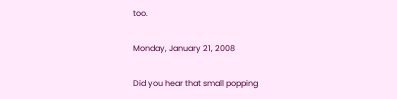too.

Monday, January 21, 2008

Did you hear that small popping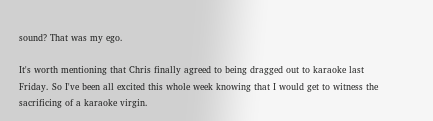sound? That was my ego.

It's worth mentioning that Chris finally agreed to being dragged out to karaoke last Friday. So I've been all excited this whole week knowing that I would get to witness the sacrificing of a karaoke virgin.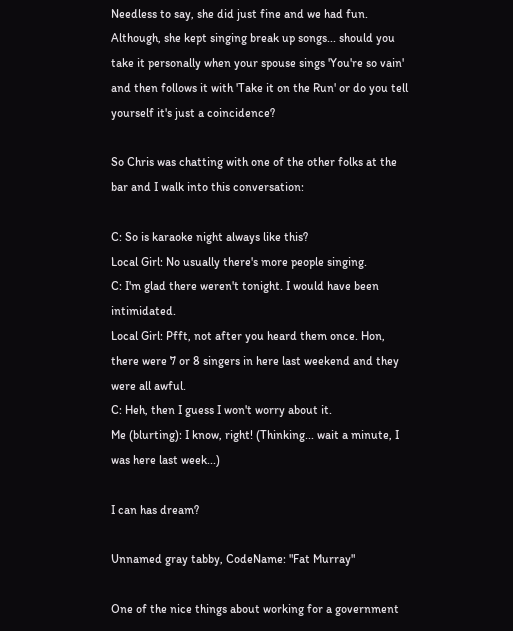Needless to say, she did just fine and we had fun. Although, she kept singing break up songs... should you take it personally when your spouse sings 'You're so vain' and then follows it with 'Take it on the Run' or do you tell yourself it's just a coincidence?

So Chris was chatting with one of the other folks at the bar and I walk into this conversation:

C: So is karaoke night always like this?
Local Girl: No usually there's more people singing.
C: I'm glad there weren't tonight. I would have been intimidated.
Local Girl: Pfft, not after you heard them once. Hon, there were 7 or 8 singers in here last weekend and they were all awful.
C: Heh, then I guess I won't worry about it.
Me (blurting): I know, right! (Thinking... wait a minute, I was here last week...)

I can has dream?

Unnamed gray tabby, CodeName: "Fat Murray"

One of the nice things about working for a government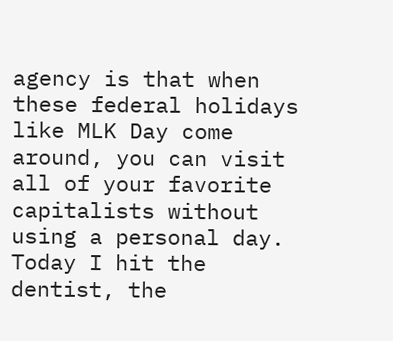agency is that when these federal holidays like MLK Day come around, you can visit all of your favorite capitalists without using a personal day. Today I hit the dentist, the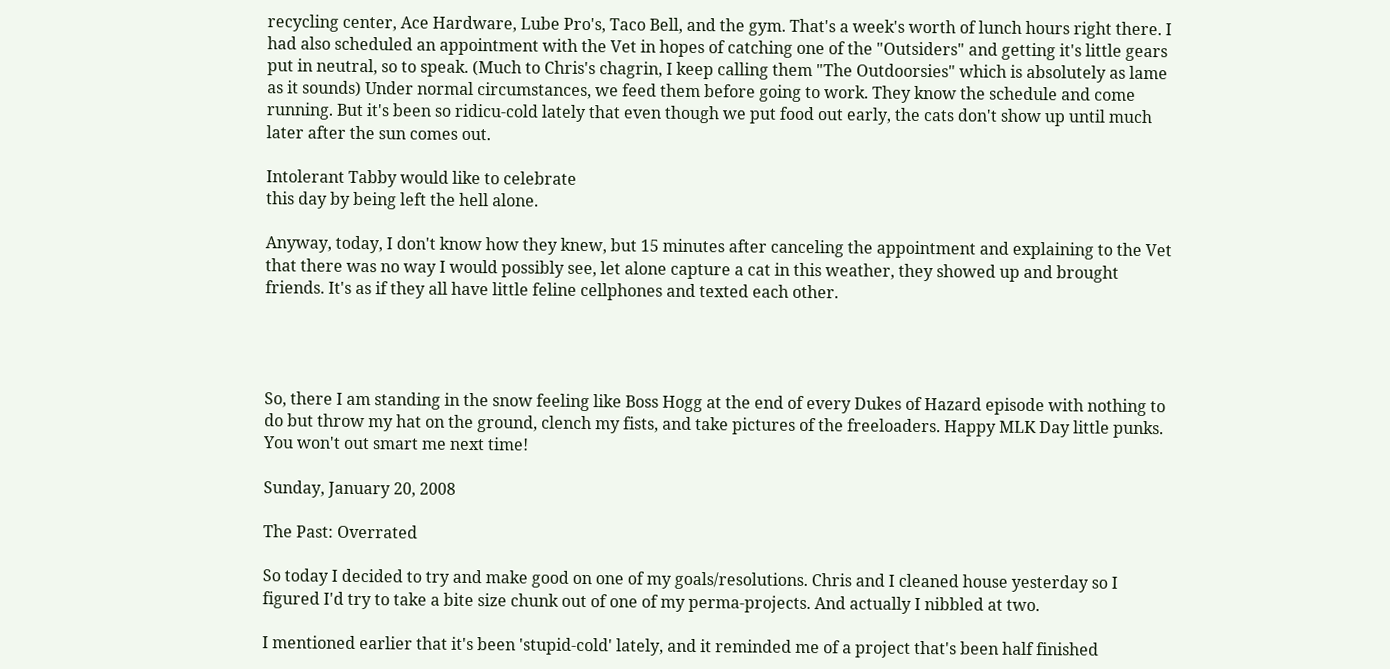recycling center, Ace Hardware, Lube Pro's, Taco Bell, and the gym. That's a week's worth of lunch hours right there. I had also scheduled an appointment with the Vet in hopes of catching one of the "Outsiders" and getting it's little gears put in neutral, so to speak. (Much to Chris's chagrin, I keep calling them "The Outdoorsies" which is absolutely as lame as it sounds) Under normal circumstances, we feed them before going to work. They know the schedule and come running. But it's been so ridicu-cold lately that even though we put food out early, the cats don't show up until much later after the sun comes out.

Intolerant Tabby would like to celebrate
this day by being left the hell alone.

Anyway, today, I don't know how they knew, but 15 minutes after canceling the appointment and explaining to the Vet that there was no way I would possibly see, let alone capture a cat in this weather, they showed up and brought friends. It's as if they all have little feline cellphones and texted each other.




So, there I am standing in the snow feeling like Boss Hogg at the end of every Dukes of Hazard episode with nothing to do but throw my hat on the ground, clench my fists, and take pictures of the freeloaders. Happy MLK Day little punks. You won't out smart me next time!

Sunday, January 20, 2008

The Past: Overrated

So today I decided to try and make good on one of my goals/resolutions. Chris and I cleaned house yesterday so I figured I'd try to take a bite size chunk out of one of my perma-projects. And actually I nibbled at two.

I mentioned earlier that it's been 'stupid-cold' lately, and it reminded me of a project that's been half finished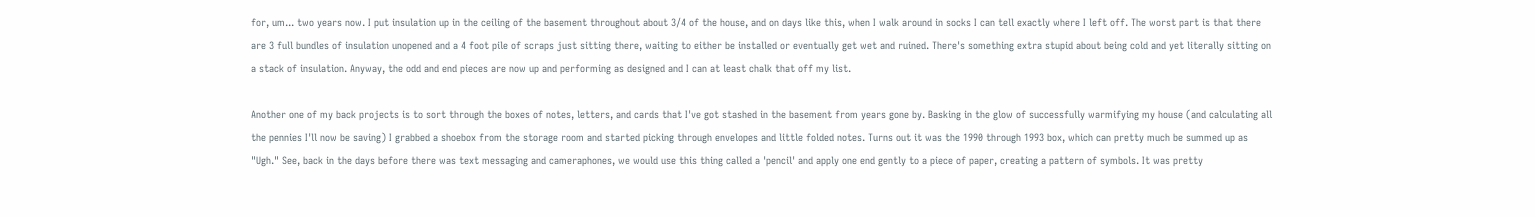for, um... two years now. I put insulation up in the ceiling of the basement throughout about 3/4 of the house, and on days like this, when I walk around in socks I can tell exactly where I left off. The worst part is that there are 3 full bundles of insulation unopened and a 4 foot pile of scraps just sitting there, waiting to either be installed or eventually get wet and ruined. There's something extra stupid about being cold and yet literally sitting on a stack of insulation. Anyway, the odd and end pieces are now up and performing as designed and I can at least chalk that off my list.

Another one of my back projects is to sort through the boxes of notes, letters, and cards that I've got stashed in the basement from years gone by. Basking in the glow of successfully warmifying my house (and calculating all the pennies I'll now be saving) I grabbed a shoebox from the storage room and started picking through envelopes and little folded notes. Turns out it was the 1990 through 1993 box, which can pretty much be summed up as "Ugh." See, back in the days before there was text messaging and cameraphones, we would use this thing called a 'pencil' and apply one end gently to a piece of paper, creating a pattern of symbols. It was pretty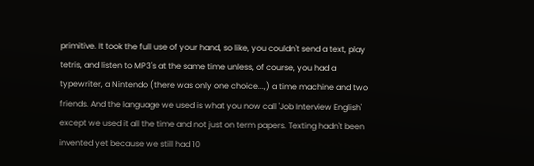primitive. It took the full use of your hand, so like, you couldn't send a text, play tetris, and listen to MP3's at the same time unless, of course, you had a typewriter, a Nintendo (there was only one choice...,) a time machine and two friends. And the language we used is what you now call 'Job Interview English' except we used it all the time and not just on term papers. Texting hadn't been invented yet because we still had 10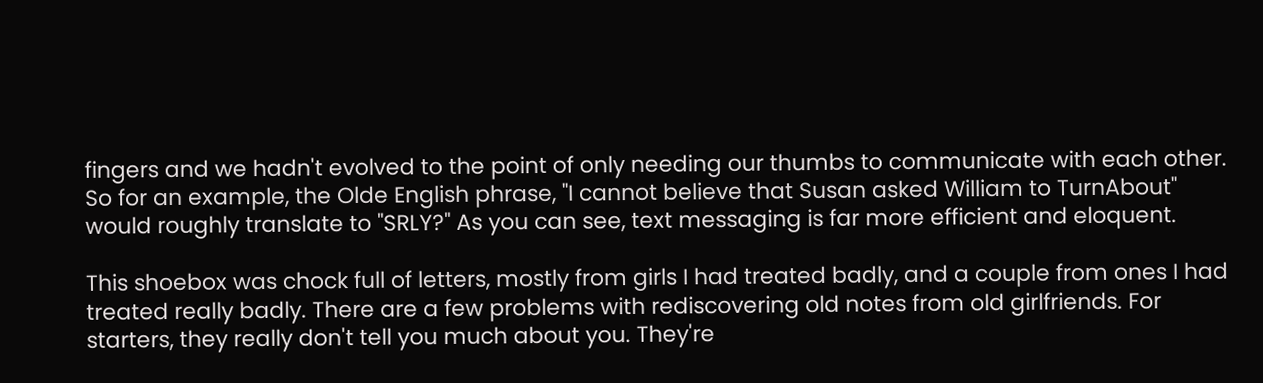fingers and we hadn't evolved to the point of only needing our thumbs to communicate with each other. So for an example, the Olde English phrase, "I cannot believe that Susan asked William to TurnAbout" would roughly translate to "SRLY?" As you can see, text messaging is far more efficient and eloquent.

This shoebox was chock full of letters, mostly from girls I had treated badly, and a couple from ones I had treated really badly. There are a few problems with rediscovering old notes from old girlfriends. For starters, they really don't tell you much about you. They're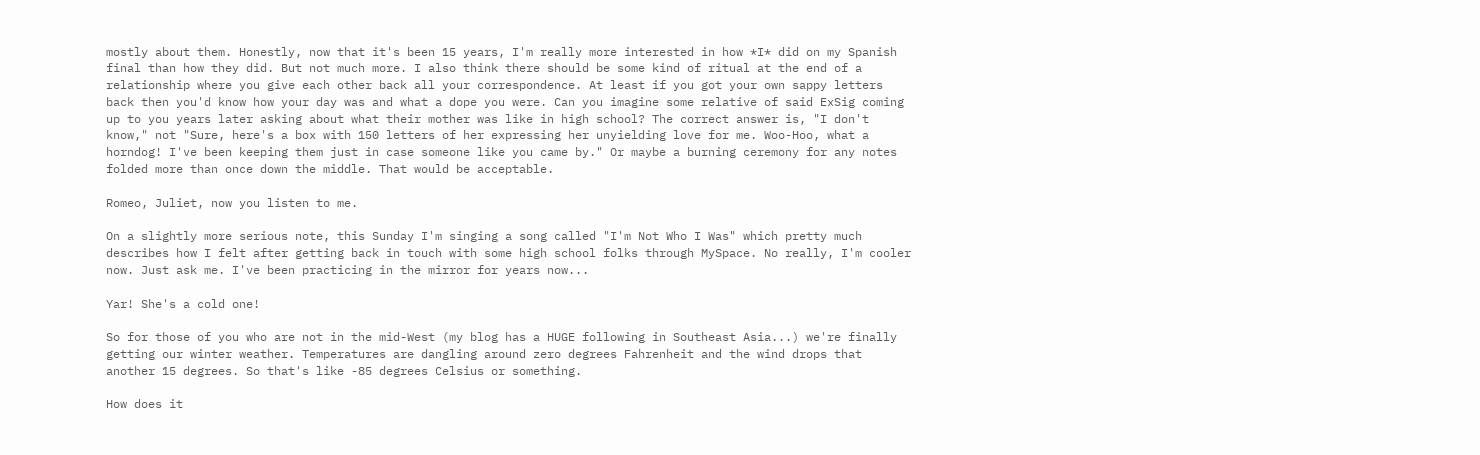mostly about them. Honestly, now that it's been 15 years, I'm really more interested in how *I* did on my Spanish final than how they did. But not much more. I also think there should be some kind of ritual at the end of a relationship where you give each other back all your correspondence. At least if you got your own sappy letters back then you'd know how your day was and what a dope you were. Can you imagine some relative of said ExSig coming up to you years later asking about what their mother was like in high school? The correct answer is, "I don't know," not "Sure, here's a box with 150 letters of her expressing her unyielding love for me. Woo-Hoo, what a horndog! I've been keeping them just in case someone like you came by." Or maybe a burning ceremony for any notes folded more than once down the middle. That would be acceptable.

Romeo, Juliet, now you listen to me.

On a slightly more serious note, this Sunday I'm singing a song called "I'm Not Who I Was" which pretty much describes how I felt after getting back in touch with some high school folks through MySpace. No really, I'm cooler now. Just ask me. I've been practicing in the mirror for years now...

Yar! She's a cold one!

So for those of you who are not in the mid-West (my blog has a HUGE following in Southeast Asia...) we're finally getting our winter weather. Temperatures are dangling around zero degrees Fahrenheit and the wind drops that another 15 degrees. So that's like -85 degrees Celsius or something.

How does it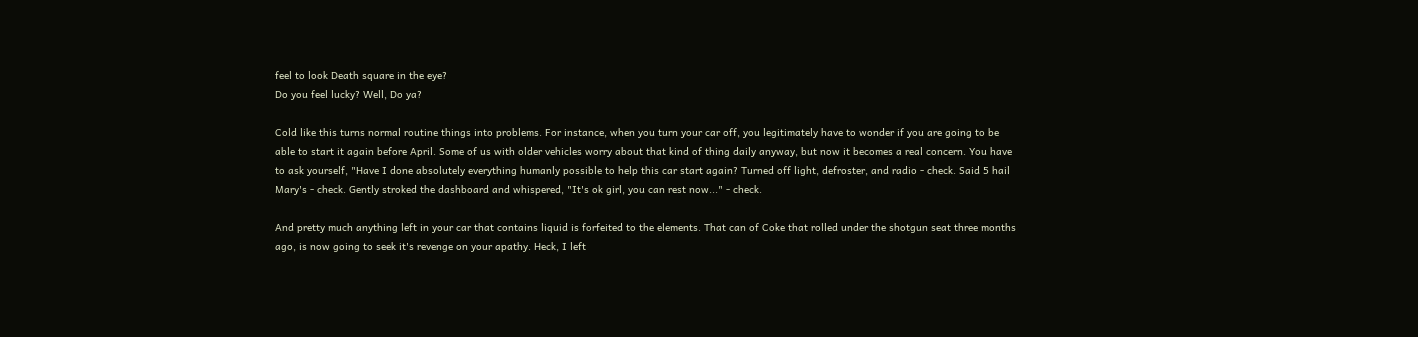feel to look Death square in the eye?
Do you feel lucky? Well, Do ya?

Cold like this turns normal routine things into problems. For instance, when you turn your car off, you legitimately have to wonder if you are going to be able to start it again before April. Some of us with older vehicles worry about that kind of thing daily anyway, but now it becomes a real concern. You have to ask yourself, "Have I done absolutely everything humanly possible to help this car start again? Turned off light, defroster, and radio - check. Said 5 hail Mary's - check. Gently stroked the dashboard and whispered, "It's ok girl, you can rest now..." - check.

And pretty much anything left in your car that contains liquid is forfeited to the elements. That can of Coke that rolled under the shotgun seat three months ago, is now going to seek it's revenge on your apathy. Heck, I left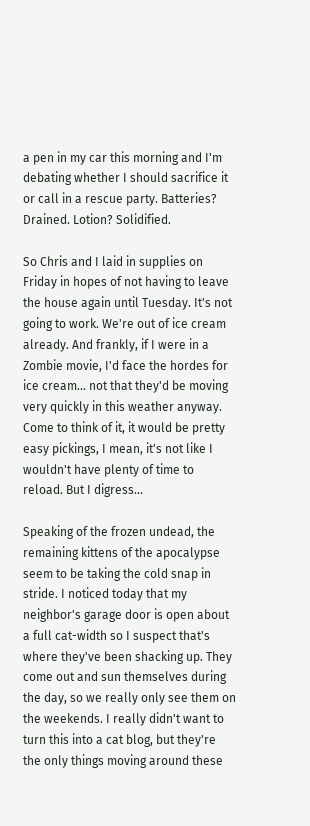a pen in my car this morning and I'm debating whether I should sacrifice it or call in a rescue party. Batteries? Drained. Lotion? Solidified.

So Chris and I laid in supplies on Friday in hopes of not having to leave the house again until Tuesday. It's not going to work. We're out of ice cream already. And frankly, if I were in a Zombie movie, I'd face the hordes for ice cream... not that they'd be moving very quickly in this weather anyway. Come to think of it, it would be pretty easy pickings, I mean, it's not like I wouldn't have plenty of time to reload. But I digress...

Speaking of the frozen undead, the remaining kittens of the apocalypse seem to be taking the cold snap in stride. I noticed today that my neighbor's garage door is open about a full cat-width so I suspect that's where they've been shacking up. They come out and sun themselves during the day, so we really only see them on the weekends. I really didn't want to turn this into a cat blog, but they're the only things moving around these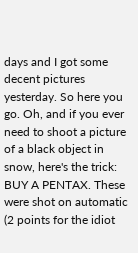days and I got some decent pictures yesterday. So here you go. Oh, and if you ever need to shoot a picture of a black object in snow, here's the trick: BUY A PENTAX. These were shot on automatic (2 points for the idiot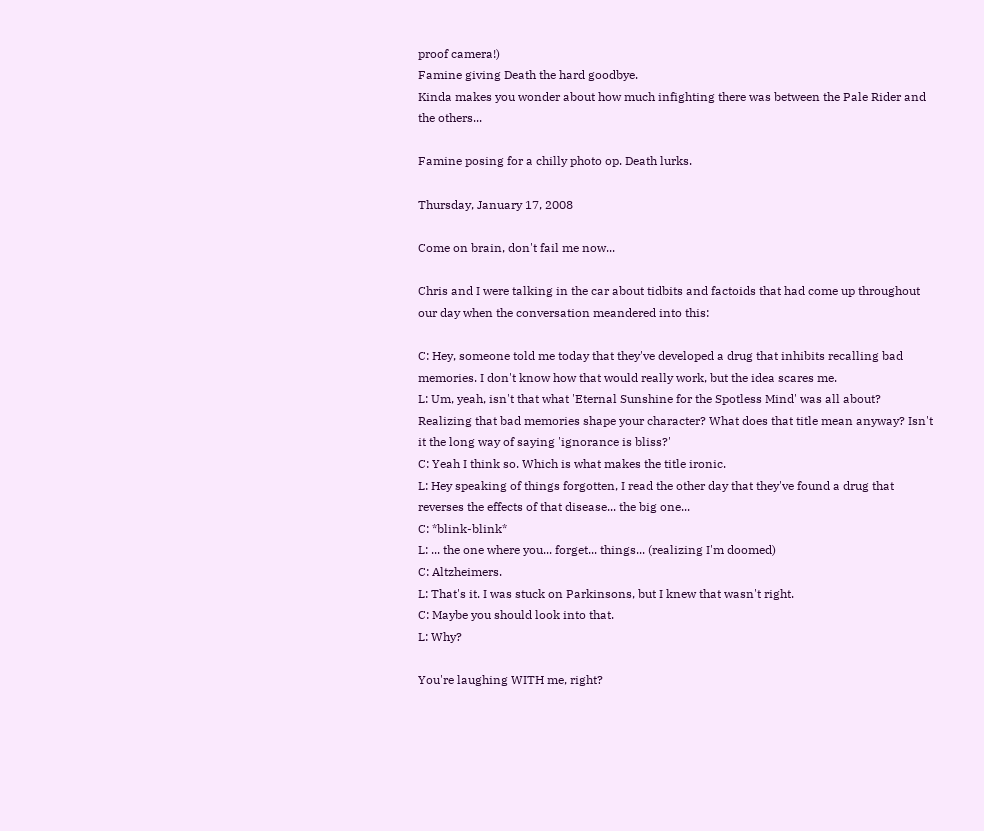proof camera!)
Famine giving Death the hard goodbye.
Kinda makes you wonder about how much infighting there was between the Pale Rider and the others...

Famine posing for a chilly photo op. Death lurks.

Thursday, January 17, 2008

Come on brain, don't fail me now...

Chris and I were talking in the car about tidbits and factoids that had come up throughout our day when the conversation meandered into this:

C: Hey, someone told me today that they've developed a drug that inhibits recalling bad memories. I don't know how that would really work, but the idea scares me.
L: Um, yeah, isn't that what 'Eternal Sunshine for the Spotless Mind' was all about? Realizing that bad memories shape your character? What does that title mean anyway? Isn't it the long way of saying 'ignorance is bliss?'
C: Yeah I think so. Which is what makes the title ironic.
L: Hey speaking of things forgotten, I read the other day that they've found a drug that reverses the effects of that disease... the big one...
C: *blink-blink*
L: ... the one where you... forget... things... (realizing I'm doomed)
C: Altzheimers.
L: That's it. I was stuck on Parkinsons, but I knew that wasn't right.
C: Maybe you should look into that.
L: Why?

You're laughing WITH me, right?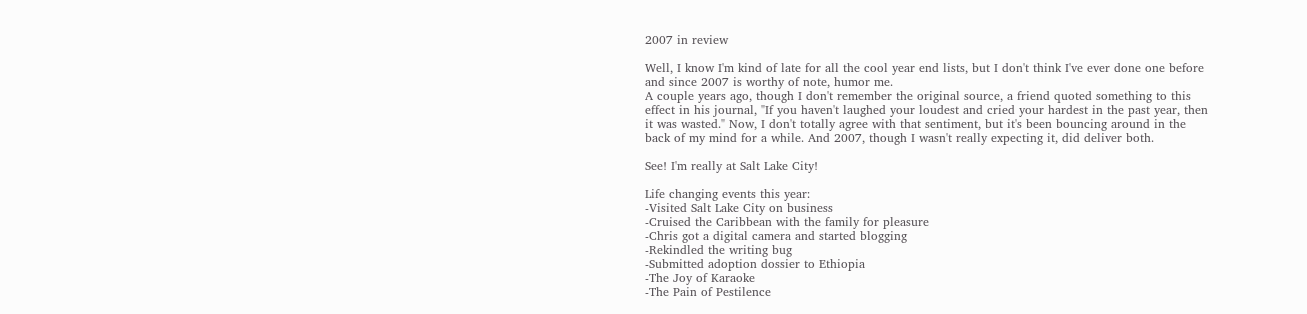2007 in review

Well, I know I'm kind of late for all the cool year end lists, but I don't think I've ever done one before and since 2007 is worthy of note, humor me.
A couple years ago, though I don't remember the original source, a friend quoted something to this effect in his journal, "If you haven't laughed your loudest and cried your hardest in the past year, then it was wasted." Now, I don't totally agree with that sentiment, but it's been bouncing around in the back of my mind for a while. And 2007, though I wasn't really expecting it, did deliver both.

See! I'm really at Salt Lake City!

Life changing events this year:
-Visited Salt Lake City on business
-Cruised the Caribbean with the family for pleasure
-Chris got a digital camera and started blogging
-Rekindled the writing bug
-Submitted adoption dossier to Ethiopia
-The Joy of Karaoke
-The Pain of Pestilence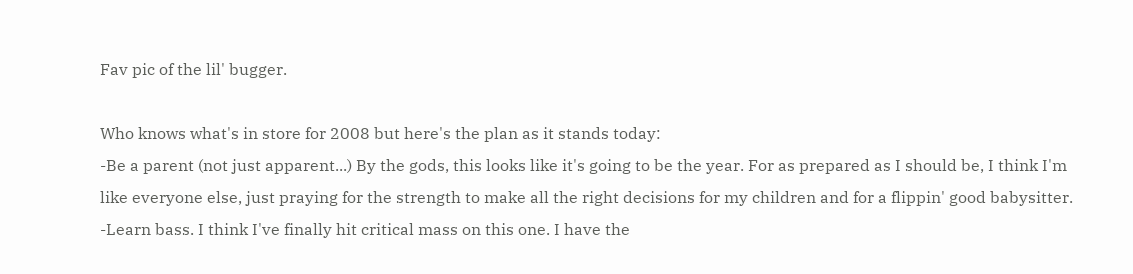Fav pic of the lil' bugger.

Who knows what's in store for 2008 but here's the plan as it stands today:
-Be a parent (not just apparent...) By the gods, this looks like it's going to be the year. For as prepared as I should be, I think I'm like everyone else, just praying for the strength to make all the right decisions for my children and for a flippin' good babysitter.
-Learn bass. I think I've finally hit critical mass on this one. I have the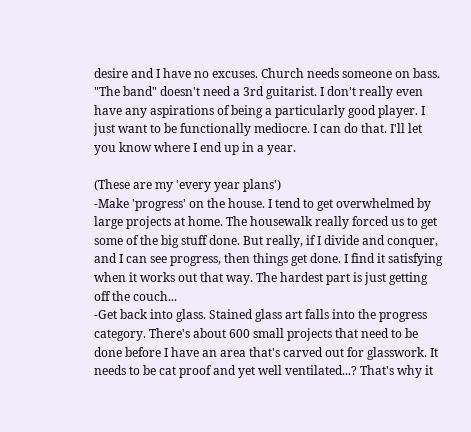desire and I have no excuses. Church needs someone on bass. "The band" doesn't need a 3rd guitarist. I don't really even have any aspirations of being a particularly good player. I just want to be functionally mediocre. I can do that. I'll let you know where I end up in a year.

(These are my 'every year plans')
-Make 'progress' on the house. I tend to get overwhelmed by large projects at home. The housewalk really forced us to get some of the big stuff done. But really, if I divide and conquer, and I can see progress, then things get done. I find it satisfying when it works out that way. The hardest part is just getting off the couch...
-Get back into glass. Stained glass art falls into the progress category. There's about 600 small projects that need to be done before I have an area that's carved out for glasswork. It needs to be cat proof and yet well ventilated...? That's why it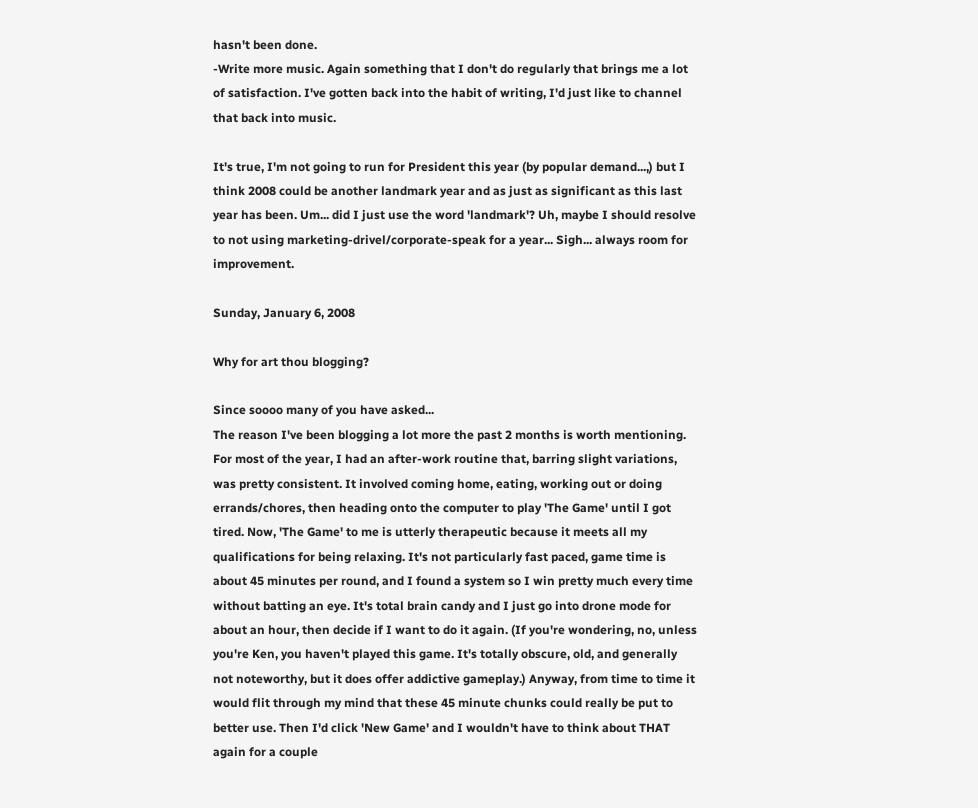hasn't been done.
-Write more music. Again something that I don't do regularly that brings me a lot of satisfaction. I've gotten back into the habit of writing, I'd just like to channel that back into music.

It's true, I'm not going to run for President this year (by popular demand...,) but I think 2008 could be another landmark year and as just as significant as this last year has been. Um... did I just use the word 'landmark'? Uh, maybe I should resolve to not using marketing-drivel/corporate-speak for a year... Sigh... always room for improvement.

Sunday, January 6, 2008

Why for art thou blogging?

Since soooo many of you have asked...
The reason I've been blogging a lot more the past 2 months is worth mentioning. For most of the year, I had an after-work routine that, barring slight variations, was pretty consistent. It involved coming home, eating, working out or doing errands/chores, then heading onto the computer to play 'The Game' until I got tired. Now, 'The Game' to me is utterly therapeutic because it meets all my qualifications for being relaxing. It's not particularly fast paced, game time is about 45 minutes per round, and I found a system so I win pretty much every time without batting an eye. It's total brain candy and I just go into drone mode for about an hour, then decide if I want to do it again. (If you're wondering, no, unless you're Ken, you haven't played this game. It's totally obscure, old, and generally not noteworthy, but it does offer addictive gameplay.) Anyway, from time to time it would flit through my mind that these 45 minute chunks could really be put to better use. Then I'd click 'New Game' and I wouldn't have to think about THAT again for a couple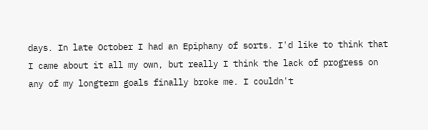days. In late October I had an Epiphany of sorts. I'd like to think that I came about it all my own, but really I think the lack of progress on any of my longterm goals finally broke me. I couldn't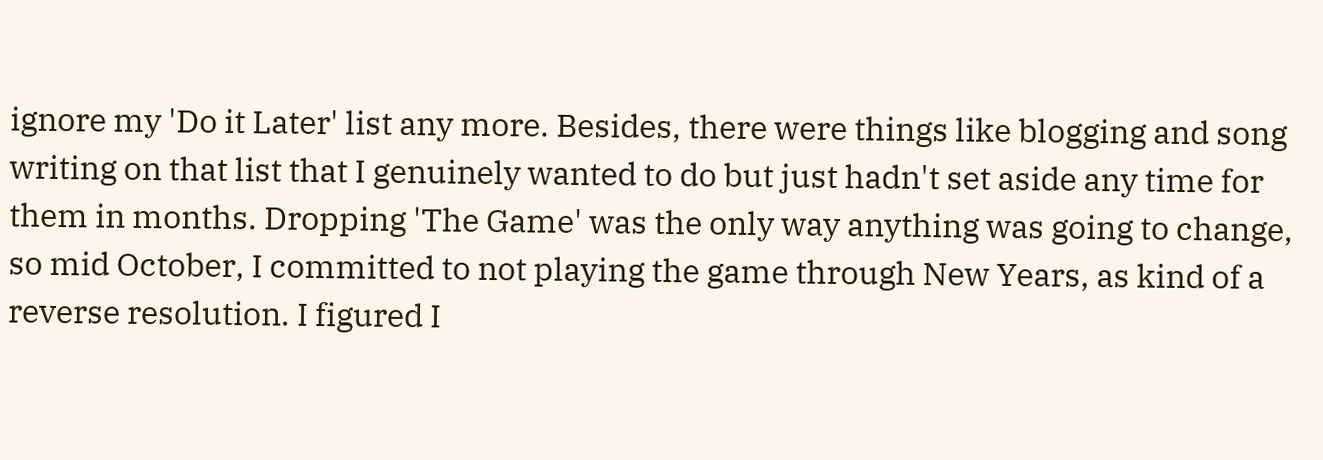ignore my 'Do it Later' list any more. Besides, there were things like blogging and song writing on that list that I genuinely wanted to do but just hadn't set aside any time for them in months. Dropping 'The Game' was the only way anything was going to change, so mid October, I committed to not playing the game through New Years, as kind of a reverse resolution. I figured I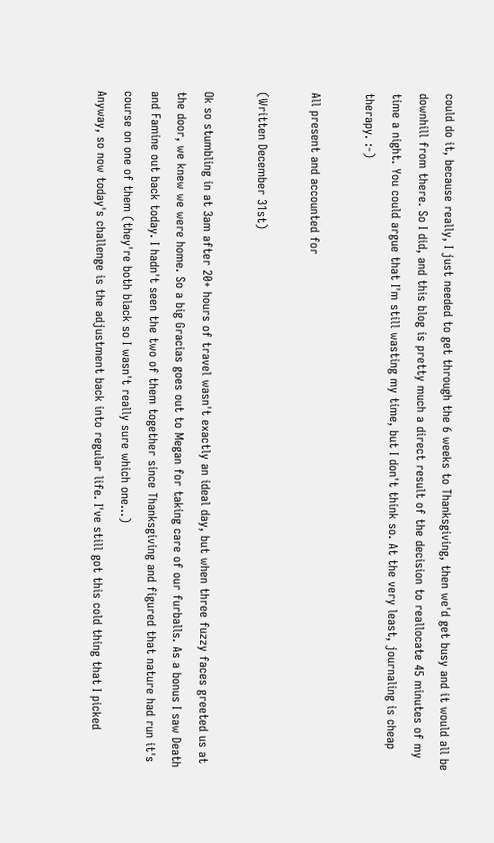could do it, because really, I just needed to get through the 6 weeks to Thanksgiving, then we'd get busy and it would all be downhill from there. So I did, and this blog is pretty much a direct result of the decision to reallocate 45 minutes of my time a night. You could argue that I'm still wasting my time, but I don't think so. At the very least, journaling is cheap therapy. :-)

All present and accounted for

(Written December 31st)

Ok so stumbling in at 3am after 20+ hours of travel wasn't exactly an ideal day, but when three fuzzy faces greeted us at the door, we knew we were home. So a big Gracias goes out to Megan for taking care of our furballs. As a bonus I saw Death and Famine out back today. I hadn't seen the two of them together since Thanksgiving and figured that nature had run it's course on one of them (they're both black so I wasn't really sure which one...)
Anyway, so now today's challenge is the adjustment back into regular life. I've still got this cold thing that I picked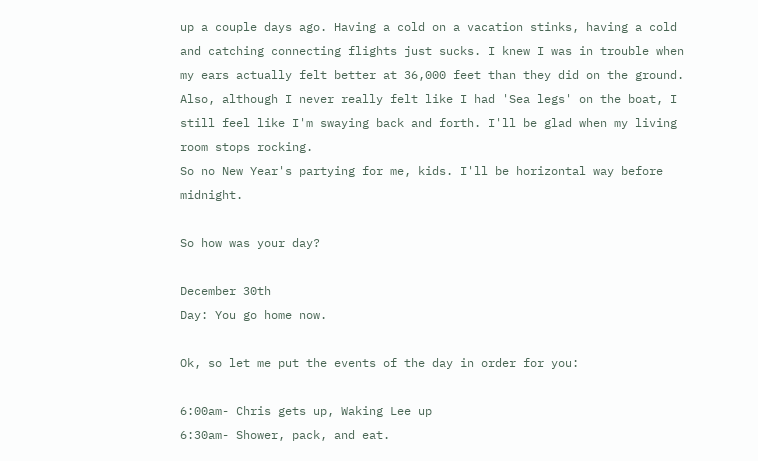up a couple days ago. Having a cold on a vacation stinks, having a cold and catching connecting flights just sucks. I knew I was in trouble when my ears actually felt better at 36,000 feet than they did on the ground. Also, although I never really felt like I had 'Sea legs' on the boat, I still feel like I'm swaying back and forth. I'll be glad when my living room stops rocking.
So no New Year's partying for me, kids. I'll be horizontal way before midnight.

So how was your day?

December 30th
Day: You go home now.

Ok, so let me put the events of the day in order for you:

6:00am- Chris gets up, Waking Lee up
6:30am- Shower, pack, and eat.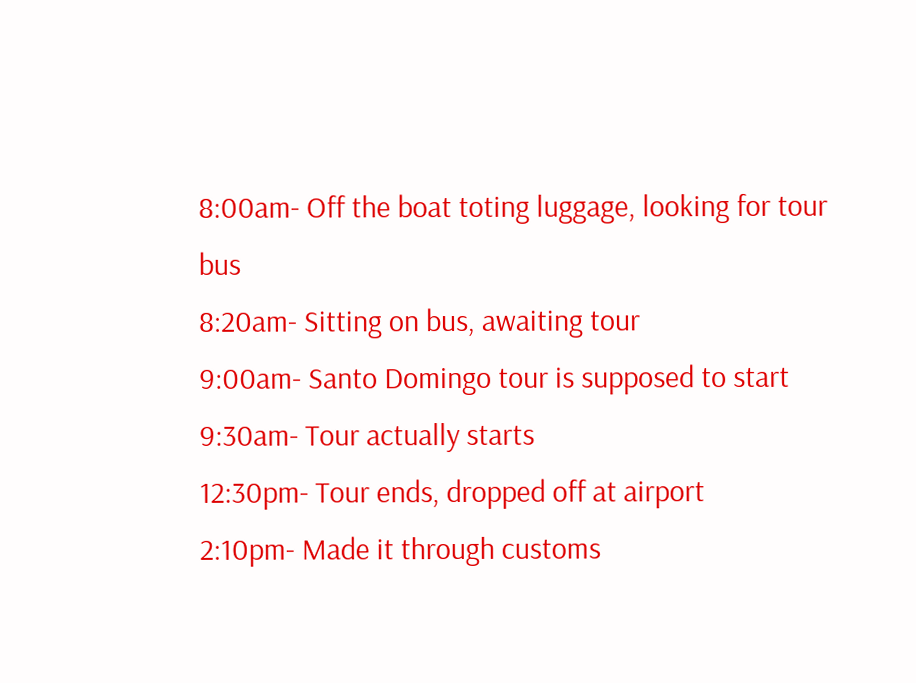8:00am- Off the boat toting luggage, looking for tour bus
8:20am- Sitting on bus, awaiting tour
9:00am- Santo Domingo tour is supposed to start
9:30am- Tour actually starts
12:30pm- Tour ends, dropped off at airport
2:10pm- Made it through customs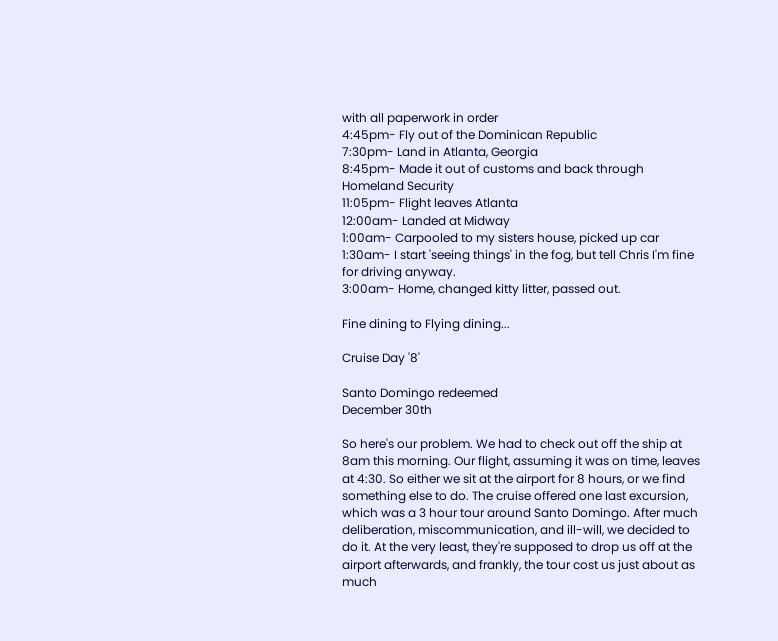with all paperwork in order
4:45pm- Fly out of the Dominican Republic
7:30pm- Land in Atlanta, Georgia
8:45pm- Made it out of customs and back through Homeland Security
11:05pm- Flight leaves Atlanta
12:00am- Landed at Midway
1:00am- Carpooled to my sisters house, picked up car
1:30am- I start 'seeing things' in the fog, but tell Chris I'm fine for driving anyway.
3:00am- Home, changed kitty litter, passed out.

Fine dining to Flying dining...

Cruise Day '8'

Santo Domingo redeemed
December 30th

So here's our problem. We had to check out off the ship at 8am this morning. Our flight, assuming it was on time, leaves at 4:30. So either we sit at the airport for 8 hours, or we find something else to do. The cruise offered one last excursion, which was a 3 hour tour around Santo Domingo. After much deliberation, miscommunication, and ill-will, we decided to do it. At the very least, they're supposed to drop us off at the airport afterwards, and frankly, the tour cost us just about as much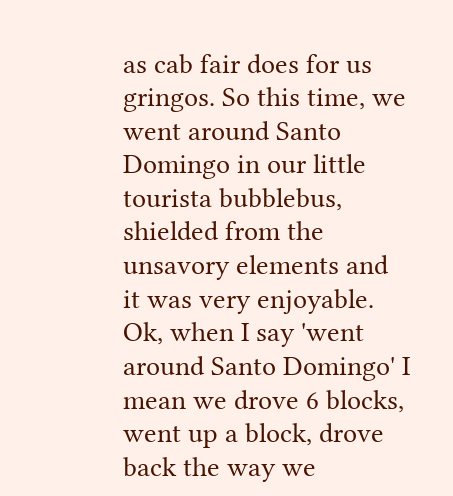as cab fair does for us gringos. So this time, we went around Santo Domingo in our little tourista bubblebus, shielded from the unsavory elements and it was very enjoyable. Ok, when I say 'went around Santo Domingo' I mean we drove 6 blocks, went up a block, drove back the way we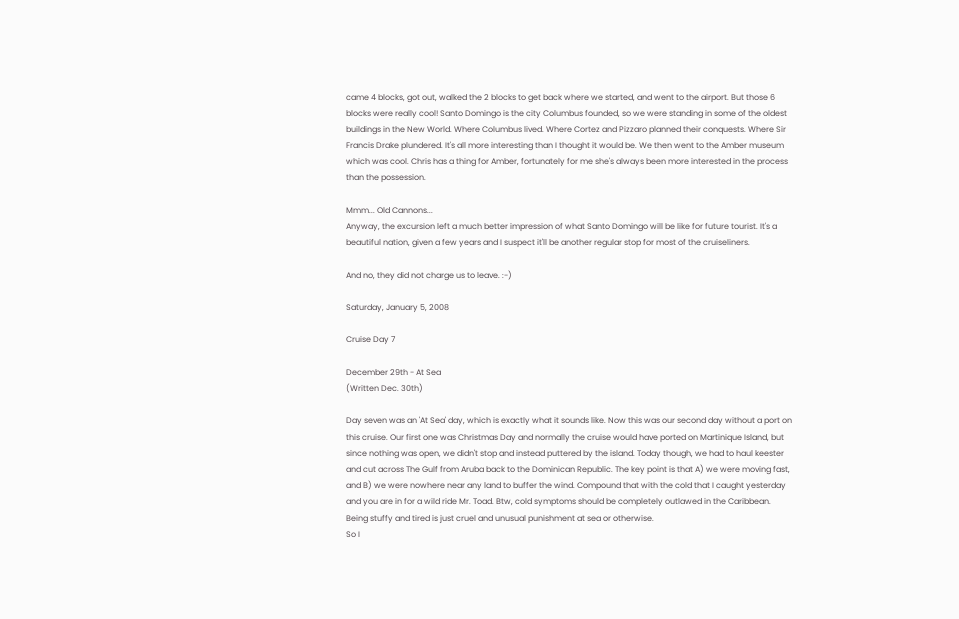came 4 blocks, got out, walked the 2 blocks to get back where we started, and went to the airport. But those 6 blocks were really cool! Santo Domingo is the city Columbus founded, so we were standing in some of the oldest buildings in the New World. Where Columbus lived. Where Cortez and Pizzaro planned their conquests. Where Sir Francis Drake plundered. It's all more interesting than I thought it would be. We then went to the Amber museum which was cool. Chris has a thing for Amber, fortunately for me she's always been more interested in the process than the possession.

Mmm... Old Cannons...
Anyway, the excursion left a much better impression of what Santo Domingo will be like for future tourist. It's a beautiful nation, given a few years and I suspect it'll be another regular stop for most of the cruiseliners.

And no, they did not charge us to leave. :-)

Saturday, January 5, 2008

Cruise Day 7

December 29th - At Sea
(Written Dec. 30th)

Day seven was an 'At Sea' day, which is exactly what it sounds like. Now this was our second day without a port on this cruise. Our first one was Christmas Day and normally the cruise would have ported on Martinique Island, but since nothing was open, we didn't stop and instead puttered by the island. Today though, we had to haul keester and cut across The Gulf from Aruba back to the Dominican Republic. The key point is that A) we were moving fast, and B) we were nowhere near any land to buffer the wind. Compound that with the cold that I caught yesterday and you are in for a wild ride Mr. Toad. Btw, cold symptoms should be completely outlawed in the Caribbean. Being stuffy and tired is just cruel and unusual punishment at sea or otherwise.
So I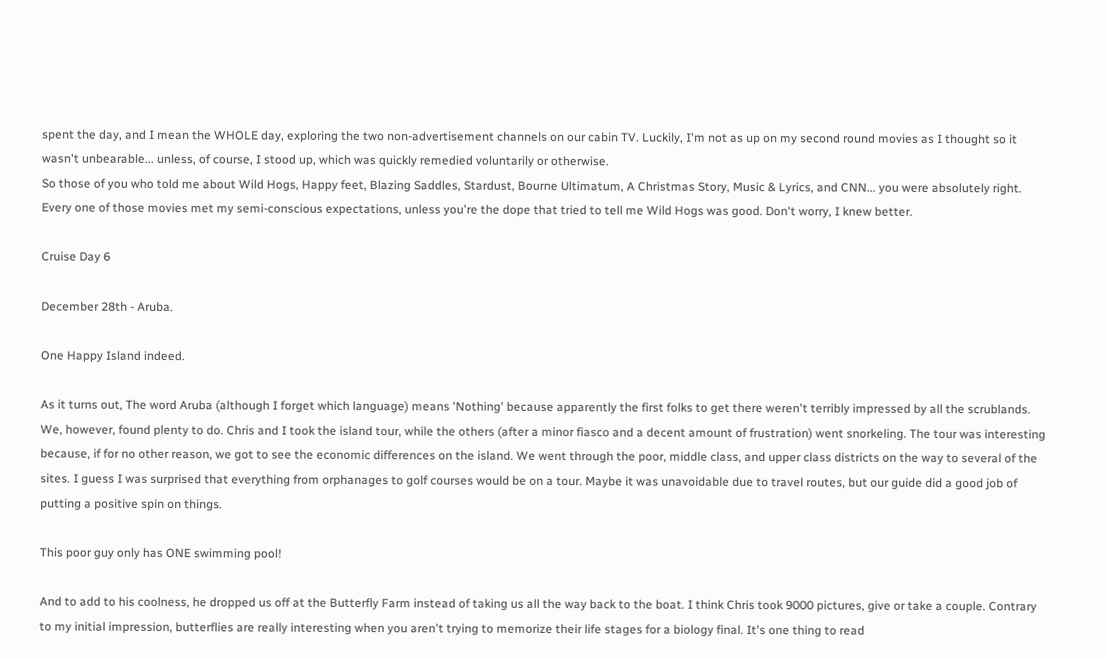spent the day, and I mean the WHOLE day, exploring the two non-advertisement channels on our cabin TV. Luckily, I'm not as up on my second round movies as I thought so it wasn't unbearable... unless, of course, I stood up, which was quickly remedied voluntarily or otherwise.
So those of you who told me about Wild Hogs, Happy feet, Blazing Saddles, Stardust, Bourne Ultimatum, A Christmas Story, Music & Lyrics, and CNN... you were absolutely right. Every one of those movies met my semi-conscious expectations, unless you're the dope that tried to tell me Wild Hogs was good. Don't worry, I knew better.

Cruise Day 6

December 28th - Aruba.

One Happy Island indeed.

As it turns out, The word Aruba (although I forget which language) means 'Nothing' because apparently the first folks to get there weren't terribly impressed by all the scrublands. We, however, found plenty to do. Chris and I took the island tour, while the others (after a minor fiasco and a decent amount of frustration) went snorkeling. The tour was interesting because, if for no other reason, we got to see the economic differences on the island. We went through the poor, middle class, and upper class districts on the way to several of the sites. I guess I was surprised that everything from orphanages to golf courses would be on a tour. Maybe it was unavoidable due to travel routes, but our guide did a good job of putting a positive spin on things.

This poor guy only has ONE swimming pool!

And to add to his coolness, he dropped us off at the Butterfly Farm instead of taking us all the way back to the boat. I think Chris took 9000 pictures, give or take a couple. Contrary to my initial impression, butterflies are really interesting when you aren't trying to memorize their life stages for a biology final. It's one thing to read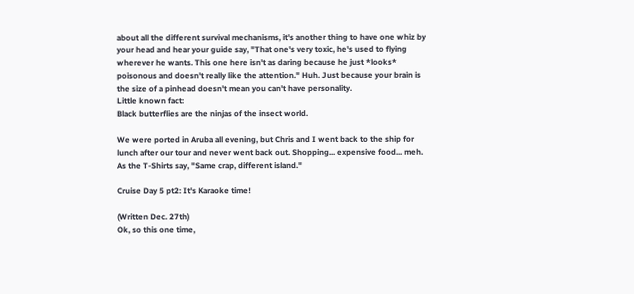about all the different survival mechanisms, it's another thing to have one whiz by your head and hear your guide say, "That one's very toxic, he's used to flying wherever he wants. This one here isn't as daring because he just *looks* poisonous and doesn't really like the attention." Huh. Just because your brain is the size of a pinhead doesn't mean you can't have personality.
Little known fact:
Black butterflies are the ninjas of the insect world.

We were ported in Aruba all evening, but Chris and I went back to the ship for lunch after our tour and never went back out. Shopping... expensive food... meh. As the T-Shirts say, "Same crap, different island."

Cruise Day 5 pt2: It's Karaoke time!

(Written Dec. 27th)
Ok, so this one time,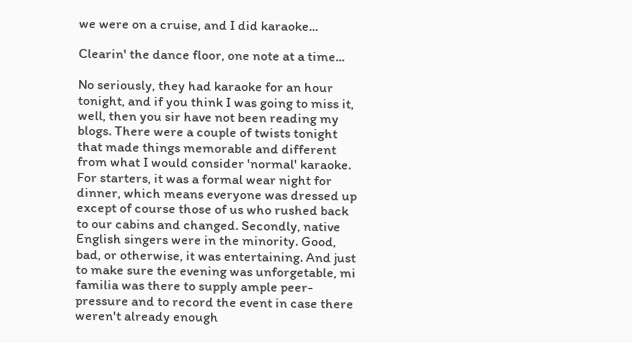we were on a cruise, and I did karaoke...

Clearin' the dance floor, one note at a time...

No seriously, they had karaoke for an hour tonight, and if you think I was going to miss it, well, then you sir have not been reading my blogs. There were a couple of twists tonight that made things memorable and different from what I would consider 'normal' karaoke. For starters, it was a formal wear night for dinner, which means everyone was dressed up except of course those of us who rushed back to our cabins and changed. Secondly, native English singers were in the minority. Good, bad, or otherwise, it was entertaining. And just to make sure the evening was unforgetable, mi familia was there to supply ample peer-pressure and to record the event in case there weren't already enough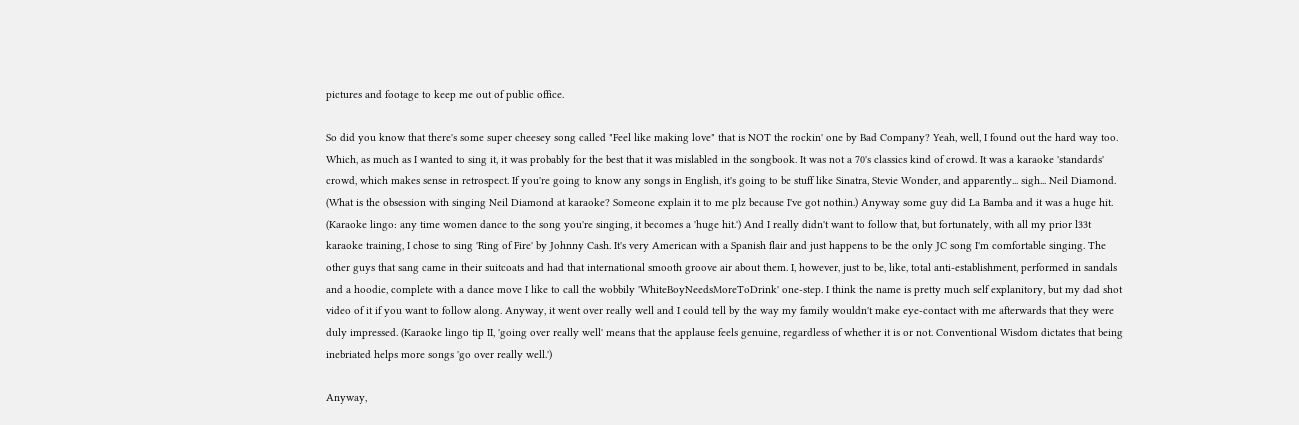pictures and footage to keep me out of public office.

So did you know that there's some super cheesey song called "Feel like making love" that is NOT the rockin' one by Bad Company? Yeah, well, I found out the hard way too. Which, as much as I wanted to sing it, it was probably for the best that it was mislabled in the songbook. It was not a 70's classics kind of crowd. It was a karaoke 'standards' crowd, which makes sense in retrospect. If you're going to know any songs in English, it's going to be stuff like Sinatra, Stevie Wonder, and apparently... sigh... Neil Diamond. (What is the obsession with singing Neil Diamond at karaoke? Someone explain it to me plz because I've got nothin.) Anyway some guy did La Bamba and it was a huge hit. (Karaoke lingo: any time women dance to the song you're singing, it becomes a 'huge hit.') And I really didn't want to follow that, but fortunately, with all my prior l33t karaoke training, I chose to sing 'Ring of Fire' by Johnny Cash. It's very American with a Spanish flair and just happens to be the only JC song I'm comfortable singing. The other guys that sang came in their suitcoats and had that international smooth groove air about them. I, however, just to be, like, total anti-establishment, performed in sandals and a hoodie, complete with a dance move I like to call the wobbily 'WhiteBoyNeedsMoreToDrink' one-step. I think the name is pretty much self explanitory, but my dad shot video of it if you want to follow along. Anyway, it went over really well and I could tell by the way my family wouldn't make eye-contact with me afterwards that they were duly impressed. (Karaoke lingo tip II, 'going over really well' means that the applause feels genuine, regardless of whether it is or not. Conventional Wisdom dictates that being inebriated helps more songs 'go over really well.')

Anyway,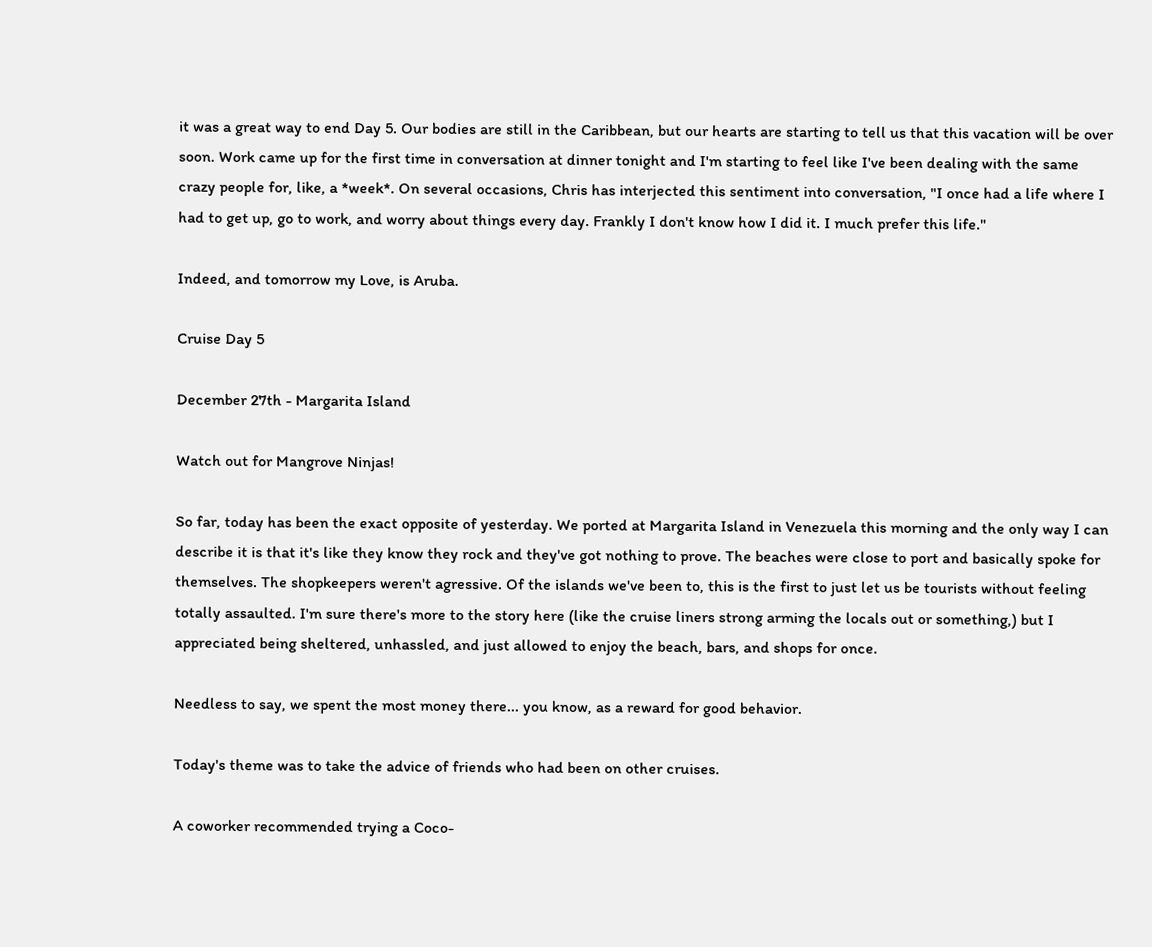it was a great way to end Day 5. Our bodies are still in the Caribbean, but our hearts are starting to tell us that this vacation will be over soon. Work came up for the first time in conversation at dinner tonight and I'm starting to feel like I've been dealing with the same crazy people for, like, a *week*. On several occasions, Chris has interjected this sentiment into conversation, "I once had a life where I had to get up, go to work, and worry about things every day. Frankly I don't know how I did it. I much prefer this life."

Indeed, and tomorrow my Love, is Aruba.

Cruise Day 5

December 27th - Margarita Island

Watch out for Mangrove Ninjas!

So far, today has been the exact opposite of yesterday. We ported at Margarita Island in Venezuela this morning and the only way I can describe it is that it's like they know they rock and they've got nothing to prove. The beaches were close to port and basically spoke for themselves. The shopkeepers weren't agressive. Of the islands we've been to, this is the first to just let us be tourists without feeling totally assaulted. I'm sure there's more to the story here (like the cruise liners strong arming the locals out or something,) but I appreciated being sheltered, unhassled, and just allowed to enjoy the beach, bars, and shops for once.

Needless to say, we spent the most money there... you know, as a reward for good behavior.

Today's theme was to take the advice of friends who had been on other cruises.

A coworker recommended trying a Coco-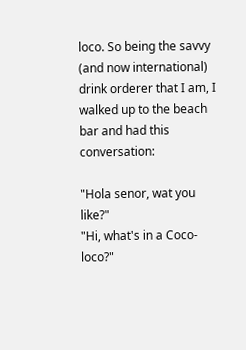loco. So being the savvy (and now international) drink orderer that I am, I walked up to the beach bar and had this conversation:

"Hola senor, wat you like?"
"Hi, what's in a Coco-loco?"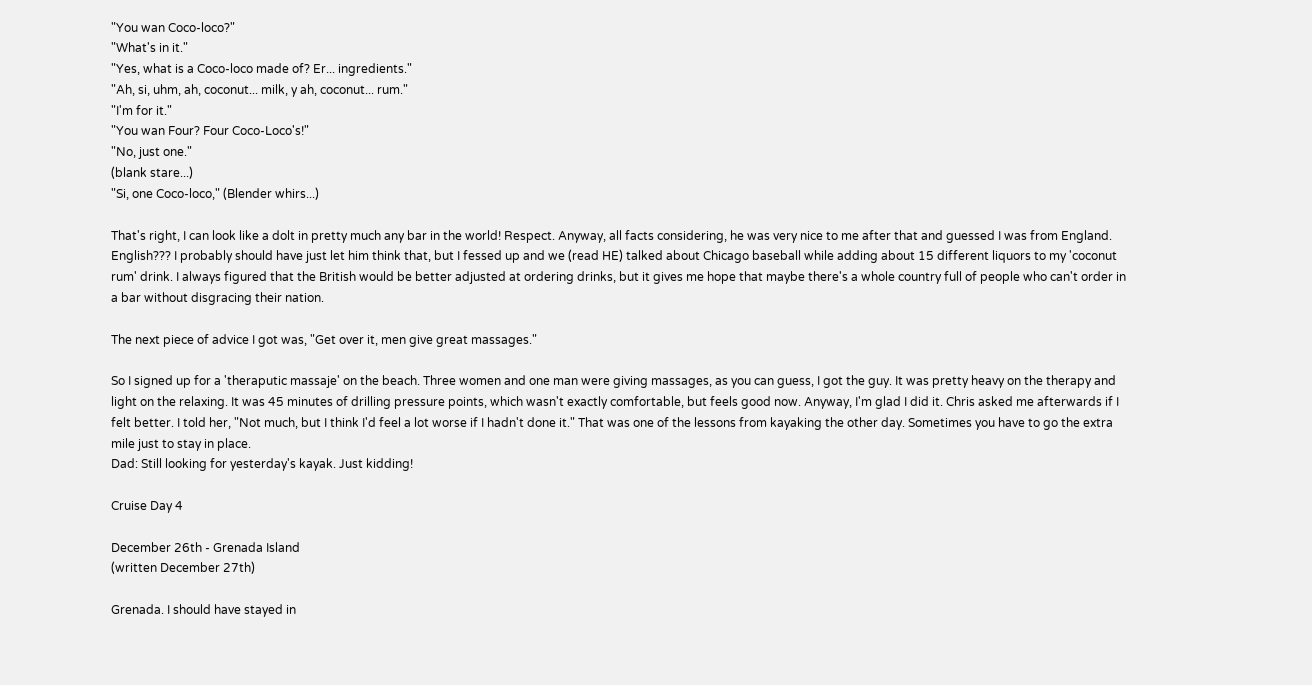"You wan Coco-loco?"
"What's in it."
"Yes, what is a Coco-loco made of? Er... ingredients."
"Ah, si, uhm, ah, coconut... milk, y ah, coconut... rum."
"I'm for it."
"You wan Four? Four Coco-Loco's!"
"No, just one."
(blank stare...)
"Si, one Coco-loco," (Blender whirs...)

That's right, I can look like a dolt in pretty much any bar in the world! Respect. Anyway, all facts considering, he was very nice to me after that and guessed I was from England. English??? I probably should have just let him think that, but I fessed up and we (read HE) talked about Chicago baseball while adding about 15 different liquors to my 'coconut rum' drink. I always figured that the British would be better adjusted at ordering drinks, but it gives me hope that maybe there's a whole country full of people who can't order in a bar without disgracing their nation.

The next piece of advice I got was, "Get over it, men give great massages."

So I signed up for a 'theraputic massaje' on the beach. Three women and one man were giving massages, as you can guess, I got the guy. It was pretty heavy on the therapy and light on the relaxing. It was 45 minutes of drilling pressure points, which wasn't exactly comfortable, but feels good now. Anyway, I'm glad I did it. Chris asked me afterwards if I felt better. I told her, "Not much, but I think I'd feel a lot worse if I hadn't done it." That was one of the lessons from kayaking the other day. Sometimes you have to go the extra mile just to stay in place.
Dad: Still looking for yesterday's kayak. Just kidding!

Cruise Day 4

December 26th - Grenada Island
(written December 27th)

Grenada. I should have stayed in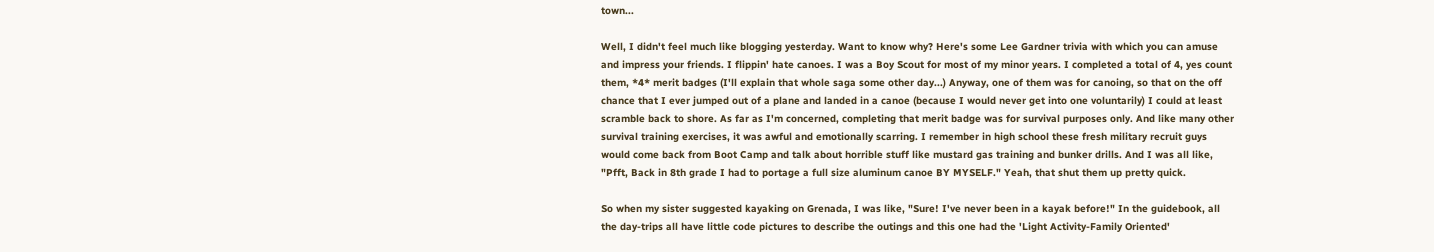town...

Well, I didn't feel much like blogging yesterday. Want to know why? Here's some Lee Gardner trivia with which you can amuse and impress your friends. I flippin' hate canoes. I was a Boy Scout for most of my minor years. I completed a total of 4, yes count them, *4* merit badges (I'll explain that whole saga some other day...) Anyway, one of them was for canoing, so that on the off chance that I ever jumped out of a plane and landed in a canoe (because I would never get into one voluntarily) I could at least scramble back to shore. As far as I'm concerned, completing that merit badge was for survival purposes only. And like many other survival training exercises, it was awful and emotionally scarring. I remember in high school these fresh military recruit guys would come back from Boot Camp and talk about horrible stuff like mustard gas training and bunker drills. And I was all like, "Pfft, Back in 8th grade I had to portage a full size aluminum canoe BY MYSELF." Yeah, that shut them up pretty quick.

So when my sister suggested kayaking on Grenada, I was like, "Sure! I've never been in a kayak before!" In the guidebook, all the day-trips all have little code pictures to describe the outings and this one had the 'Light Activity-Family Oriented'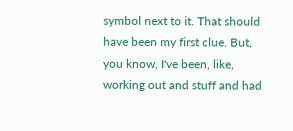symbol next to it. That should have been my first clue. But, you know, I've been, like, working out and stuff and had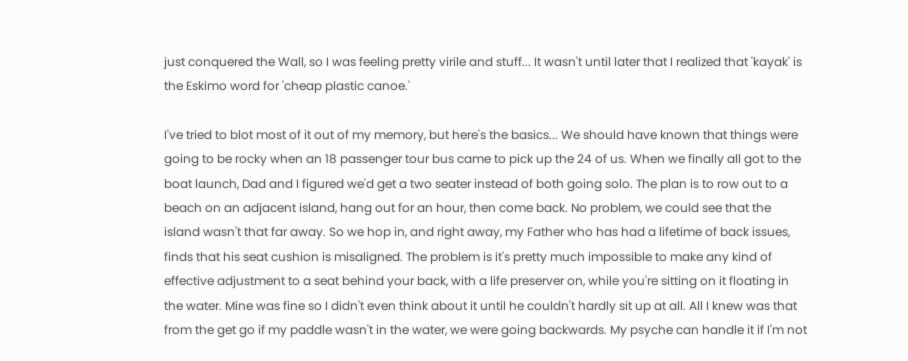just conquered the Wall, so I was feeling pretty virile and stuff... It wasn't until later that I realized that 'kayak' is the Eskimo word for 'cheap plastic canoe.'

I've tried to blot most of it out of my memory, but here's the basics... We should have known that things were going to be rocky when an 18 passenger tour bus came to pick up the 24 of us. When we finally all got to the boat launch, Dad and I figured we'd get a two seater instead of both going solo. The plan is to row out to a beach on an adjacent island, hang out for an hour, then come back. No problem, we could see that the island wasn't that far away. So we hop in, and right away, my Father who has had a lifetime of back issues, finds that his seat cushion is misaligned. The problem is it's pretty much impossible to make any kind of effective adjustment to a seat behind your back, with a life preserver on, while you're sitting on it floating in the water. Mine was fine so I didn't even think about it until he couldn't hardly sit up at all. All I knew was that from the get go if my paddle wasn't in the water, we were going backwards. My psyche can handle it if I'm not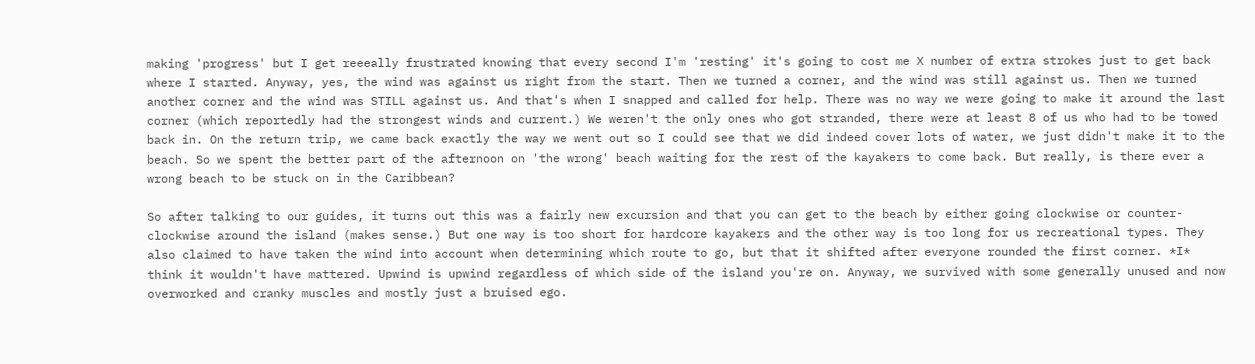making 'progress' but I get reeeally frustrated knowing that every second I'm 'resting' it's going to cost me X number of extra strokes just to get back where I started. Anyway, yes, the wind was against us right from the start. Then we turned a corner, and the wind was still against us. Then we turned another corner and the wind was STILL against us. And that's when I snapped and called for help. There was no way we were going to make it around the last corner (which reportedly had the strongest winds and current.) We weren't the only ones who got stranded, there were at least 8 of us who had to be towed back in. On the return trip, we came back exactly the way we went out so I could see that we did indeed cover lots of water, we just didn't make it to the beach. So we spent the better part of the afternoon on 'the wrong' beach waiting for the rest of the kayakers to come back. But really, is there ever a wrong beach to be stuck on in the Caribbean?

So after talking to our guides, it turns out this was a fairly new excursion and that you can get to the beach by either going clockwise or counter-clockwise around the island (makes sense.) But one way is too short for hardcore kayakers and the other way is too long for us recreational types. They also claimed to have taken the wind into account when determining which route to go, but that it shifted after everyone rounded the first corner. *I* think it wouldn't have mattered. Upwind is upwind regardless of which side of the island you're on. Anyway, we survived with some generally unused and now overworked and cranky muscles and mostly just a bruised ego.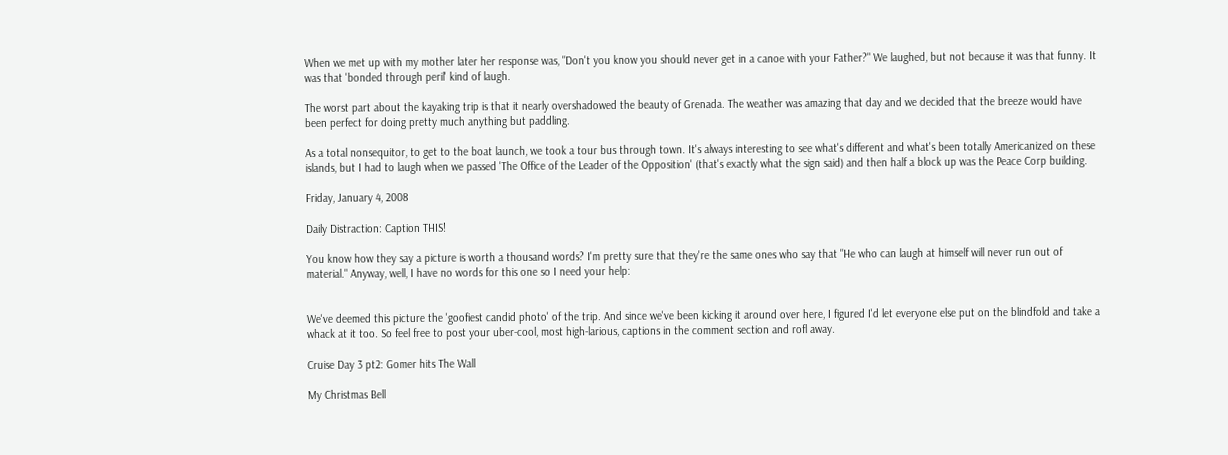When we met up with my mother later her response was, "Don't you know you should never get in a canoe with your Father?" We laughed, but not because it was that funny. It was that 'bonded through peril' kind of laugh.

The worst part about the kayaking trip is that it nearly overshadowed the beauty of Grenada. The weather was amazing that day and we decided that the breeze would have been perfect for doing pretty much anything but paddling.

As a total nonsequitor, to get to the boat launch, we took a tour bus through town. It's always interesting to see what's different and what's been totally Americanized on these islands, but I had to laugh when we passed 'The Office of the Leader of the Opposition' (that's exactly what the sign said) and then half a block up was the Peace Corp building.

Friday, January 4, 2008

Daily Distraction: Caption THIS!

You know how they say a picture is worth a thousand words? I'm pretty sure that they're the same ones who say that "He who can laugh at himself will never run out of material." Anyway, well, I have no words for this one so I need your help:


We've deemed this picture the 'goofiest candid photo' of the trip. And since we've been kicking it around over here, I figured I'd let everyone else put on the blindfold and take a whack at it too. So feel free to post your uber-cool, most high-larious, captions in the comment section and rofl away.

Cruise Day 3 pt2: Gomer hits The Wall

My Christmas Bell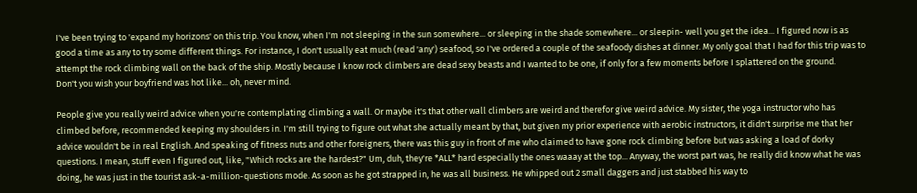I've been trying to 'expand my horizons' on this trip. You know, when I'm not sleeping in the sun somewhere... or sleeping in the shade somewhere... or sleepin- well you get the idea... I figured now is as good a time as any to try some different things. For instance, I don't usually eat much (read 'any') seafood, so I've ordered a couple of the seafoody dishes at dinner. My only goal that I had for this trip was to attempt the rock climbing wall on the back of the ship. Mostly because I know rock climbers are dead sexy beasts and I wanted to be one, if only for a few moments before I splattered on the ground.
Don't you wish your boyfriend was hot like... oh, never mind.

People give you really weird advice when you're contemplating climbing a wall. Or maybe it's that other wall climbers are weird and therefor give weird advice. My sister, the yoga instructor who has climbed before, recommended keeping my shoulders in. I'm still trying to figure out what she actually meant by that, but given my prior experience with aerobic instructors, it didn't surprise me that her advice wouldn't be in real English. And speaking of fitness nuts and other foreigners, there was this guy in front of me who claimed to have gone rock climbing before but was asking a load of dorky questions. I mean, stuff even I figured out, like, "Which rocks are the hardest?" Um, duh, they're *ALL* hard especially the ones waaay at the top... Anyway, the worst part was, he really did know what he was doing, he was just in the tourist ask-a-million-questions mode. As soon as he got strapped in, he was all business. He whipped out 2 small daggers and just stabbed his way to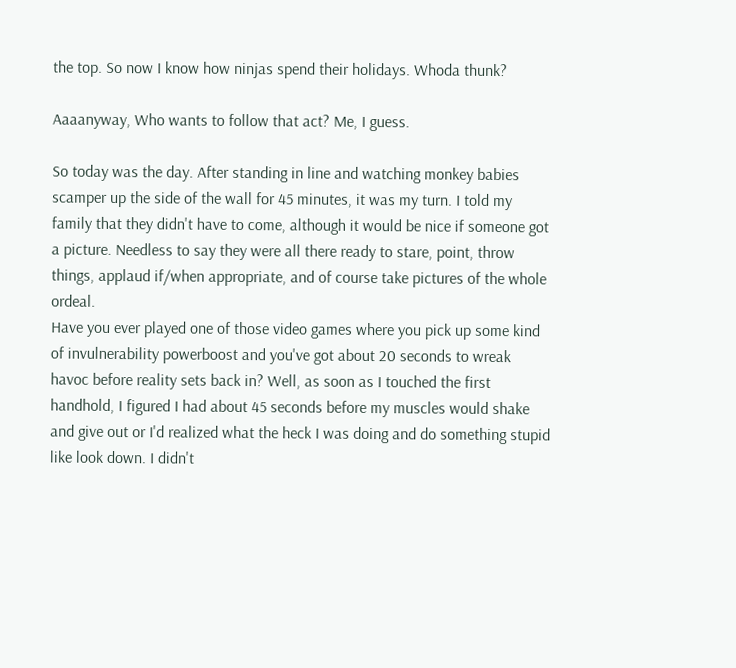the top. So now I know how ninjas spend their holidays. Whoda thunk?

Aaaanyway, Who wants to follow that act? Me, I guess.

So today was the day. After standing in line and watching monkey babies scamper up the side of the wall for 45 minutes, it was my turn. I told my family that they didn't have to come, although it would be nice if someone got a picture. Needless to say they were all there ready to stare, point, throw things, applaud if/when appropriate, and of course take pictures of the whole ordeal.
Have you ever played one of those video games where you pick up some kind of invulnerability powerboost and you've got about 20 seconds to wreak havoc before reality sets back in? Well, as soon as I touched the first handhold, I figured I had about 45 seconds before my muscles would shake and give out or I'd realized what the heck I was doing and do something stupid like look down. I didn't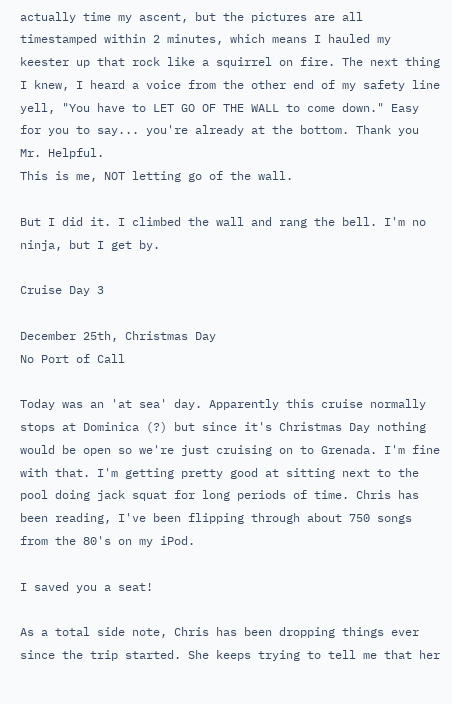actually time my ascent, but the pictures are all timestamped within 2 minutes, which means I hauled my keester up that rock like a squirrel on fire. The next thing I knew, I heard a voice from the other end of my safety line yell, "You have to LET GO OF THE WALL to come down." Easy for you to say... you're already at the bottom. Thank you Mr. Helpful.
This is me, NOT letting go of the wall.

But I did it. I climbed the wall and rang the bell. I'm no ninja, but I get by.

Cruise Day 3

December 25th, Christmas Day
No Port of Call

Today was an 'at sea' day. Apparently this cruise normally stops at Dominica (?) but since it's Christmas Day nothing would be open so we're just cruising on to Grenada. I'm fine with that. I'm getting pretty good at sitting next to the pool doing jack squat for long periods of time. Chris has been reading, I've been flipping through about 750 songs from the 80's on my iPod.

I saved you a seat!

As a total side note, Chris has been dropping things ever since the trip started. She keeps trying to tell me that her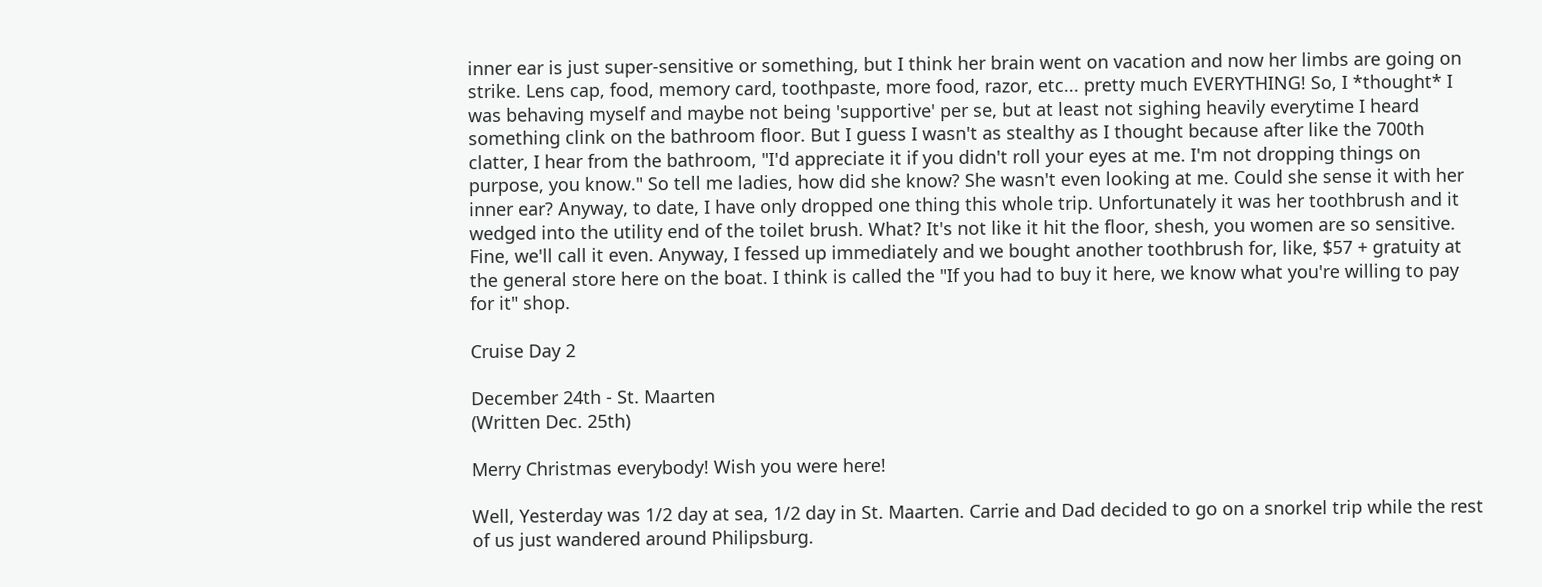inner ear is just super-sensitive or something, but I think her brain went on vacation and now her limbs are going on strike. Lens cap, food, memory card, toothpaste, more food, razor, etc... pretty much EVERYTHING! So, I *thought* I was behaving myself and maybe not being 'supportive' per se, but at least not sighing heavily everytime I heard something clink on the bathroom floor. But I guess I wasn't as stealthy as I thought because after like the 700th clatter, I hear from the bathroom, "I'd appreciate it if you didn't roll your eyes at me. I'm not dropping things on purpose, you know." So tell me ladies, how did she know? She wasn't even looking at me. Could she sense it with her inner ear? Anyway, to date, I have only dropped one thing this whole trip. Unfortunately it was her toothbrush and it wedged into the utility end of the toilet brush. What? It's not like it hit the floor, shesh, you women are so sensitive. Fine, we'll call it even. Anyway, I fessed up immediately and we bought another toothbrush for, like, $57 + gratuity at the general store here on the boat. I think is called the "If you had to buy it here, we know what you're willing to pay for it" shop.

Cruise Day 2

December 24th - St. Maarten
(Written Dec. 25th)

Merry Christmas everybody! Wish you were here!

Well, Yesterday was 1/2 day at sea, 1/2 day in St. Maarten. Carrie and Dad decided to go on a snorkel trip while the rest of us just wandered around Philipsburg.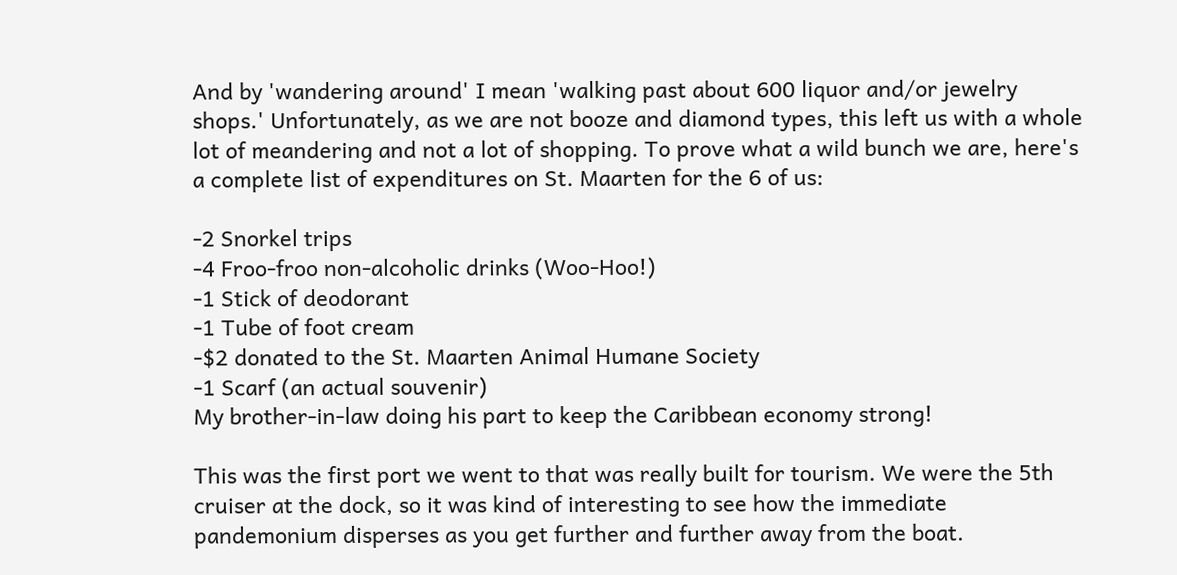And by 'wandering around' I mean 'walking past about 600 liquor and/or jewelry shops.' Unfortunately, as we are not booze and diamond types, this left us with a whole lot of meandering and not a lot of shopping. To prove what a wild bunch we are, here's a complete list of expenditures on St. Maarten for the 6 of us:

-2 Snorkel trips
-4 Froo-froo non-alcoholic drinks (Woo-Hoo!)
-1 Stick of deodorant
-1 Tube of foot cream
-$2 donated to the St. Maarten Animal Humane Society
-1 Scarf (an actual souvenir)
My brother-in-law doing his part to keep the Caribbean economy strong!

This was the first port we went to that was really built for tourism. We were the 5th cruiser at the dock, so it was kind of interesting to see how the immediate pandemonium disperses as you get further and further away from the boat.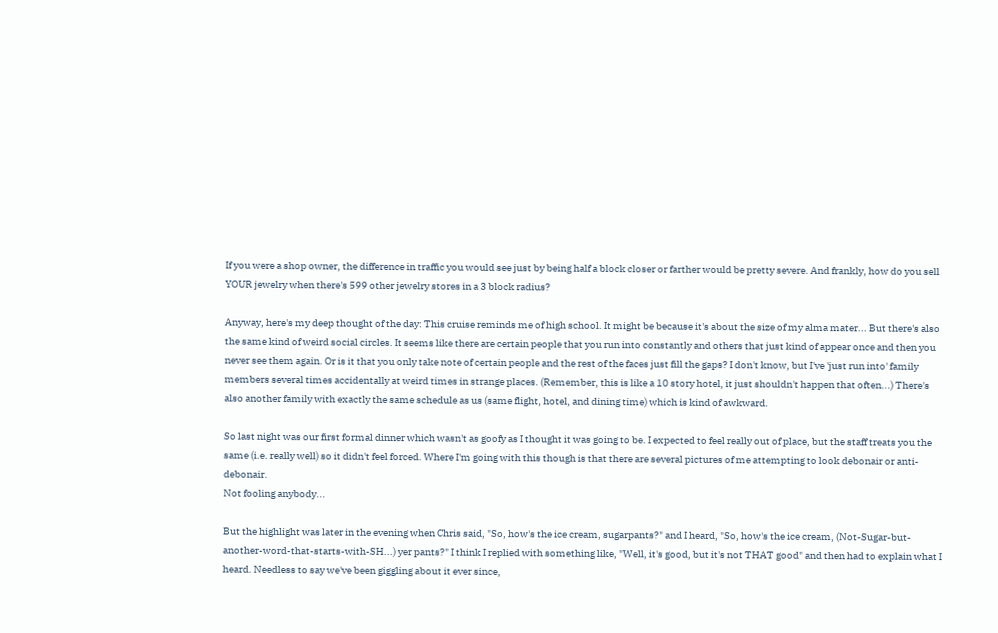If you were a shop owner, the difference in traffic you would see just by being half a block closer or farther would be pretty severe. And frankly, how do you sell YOUR jewelry when there's 599 other jewelry stores in a 3 block radius?

Anyway, here's my deep thought of the day: This cruise reminds me of high school. It might be because it's about the size of my alma mater... But there's also the same kind of weird social circles. It seems like there are certain people that you run into constantly and others that just kind of appear once and then you never see them again. Or is it that you only take note of certain people and the rest of the faces just fill the gaps? I don't know, but I've 'just run into' family members several times accidentally at weird times in strange places. (Remember, this is like a 10 story hotel, it just shouldn't happen that often...) There's also another family with exactly the same schedule as us (same flight, hotel, and dining time) which is kind of awkward.

So last night was our first formal dinner which wasn't as goofy as I thought it was going to be. I expected to feel really out of place, but the staff treats you the same (i.e. really well) so it didn't feel forced. Where I'm going with this though is that there are several pictures of me attempting to look debonair or anti-debonair.
Not fooling anybody...

But the highlight was later in the evening when Chris said, "So, how's the ice cream, sugarpants?" and I heard, "So, how's the ice cream, (Not-Sugar-but-another-word-that-starts-with-SH...) yer pants?" I think I replied with something like, "Well, it's good, but it's not THAT good" and then had to explain what I heard. Needless to say we've been giggling about it ever since,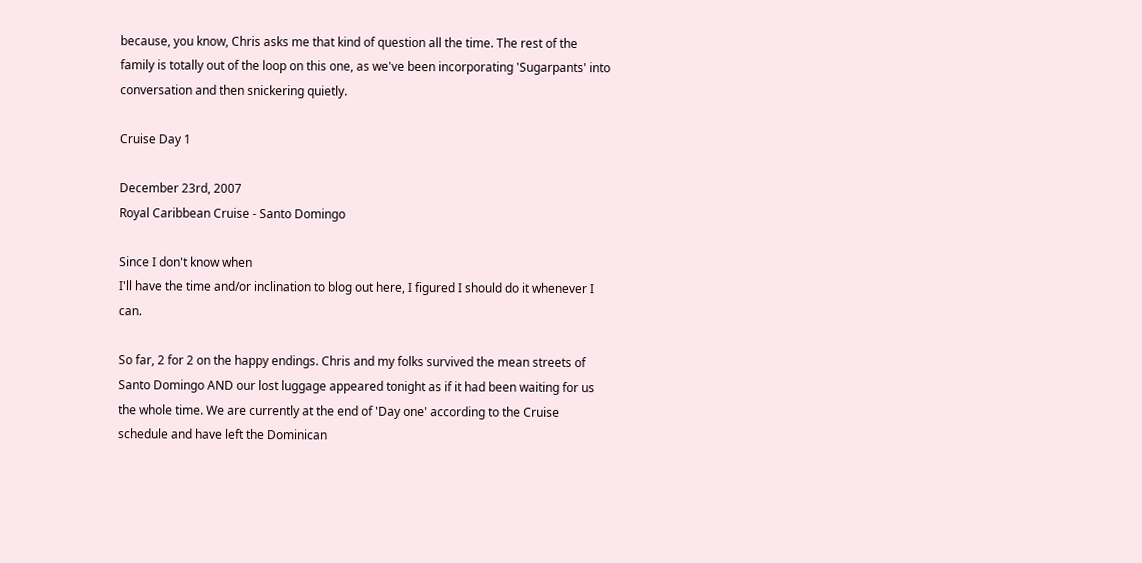because, you know, Chris asks me that kind of question all the time. The rest of the family is totally out of the loop on this one, as we've been incorporating 'Sugarpants' into conversation and then snickering quietly.

Cruise Day 1

December 23rd, 2007
Royal Caribbean Cruise - Santo Domingo

Since I don't know when
I'll have the time and/or inclination to blog out here, I figured I should do it whenever I can.

So far, 2 for 2 on the happy endings. Chris and my folks survived the mean streets of Santo Domingo AND our lost luggage appeared tonight as if it had been waiting for us the whole time. We are currently at the end of 'Day one' according to the Cruise schedule and have left the Dominican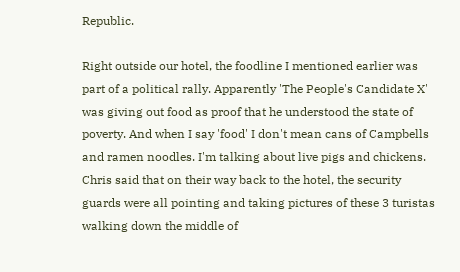Republic.

Right outside our hotel, the foodline I mentioned earlier was part of a political rally. Apparently 'The People's Candidate X' was giving out food as proof that he understood the state of poverty. And when I say 'food' I don't mean cans of Campbells and ramen noodles. I'm talking about live pigs and chickens. Chris said that on their way back to the hotel, the security guards were all pointing and taking pictures of these 3 turistas walking down the middle of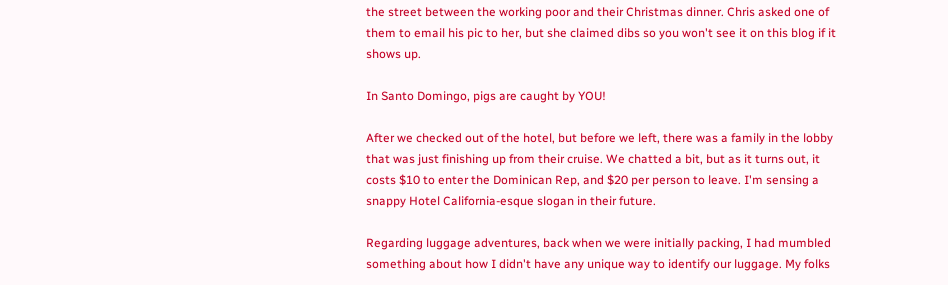the street between the working poor and their Christmas dinner. Chris asked one of them to email his pic to her, but she claimed dibs so you won't see it on this blog if it shows up.

In Santo Domingo, pigs are caught by YOU!

After we checked out of the hotel, but before we left, there was a family in the lobby that was just finishing up from their cruise. We chatted a bit, but as it turns out, it costs $10 to enter the Dominican Rep, and $20 per person to leave. I'm sensing a snappy Hotel California-esque slogan in their future.

Regarding luggage adventures, back when we were initially packing, I had mumbled something about how I didn't have any unique way to identify our luggage. My folks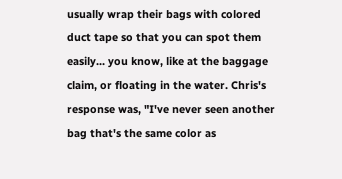usually wrap their bags with colored duct tape so that you can spot them easily... you know, like at the baggage claim, or floating in the water. Chris's response was, "I've never seen another bag that's the same color as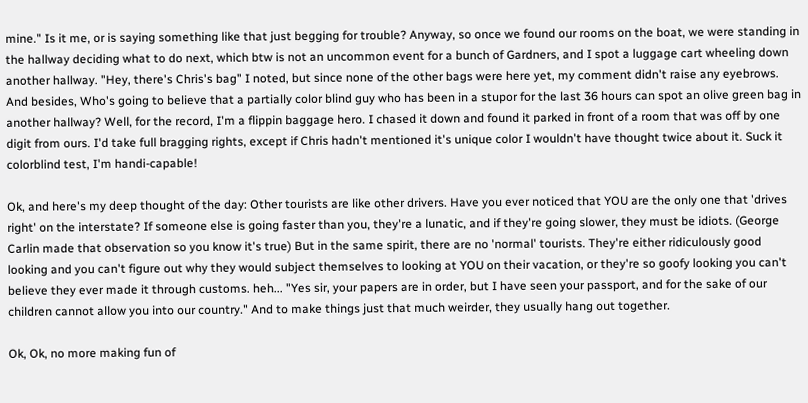mine." Is it me, or is saying something like that just begging for trouble? Anyway, so once we found our rooms on the boat, we were standing in the hallway deciding what to do next, which btw is not an uncommon event for a bunch of Gardners, and I spot a luggage cart wheeling down another hallway. "Hey, there's Chris's bag" I noted, but since none of the other bags were here yet, my comment didn't raise any eyebrows. And besides, Who's going to believe that a partially color blind guy who has been in a stupor for the last 36 hours can spot an olive green bag in another hallway? Well, for the record, I'm a flippin baggage hero. I chased it down and found it parked in front of a room that was off by one digit from ours. I'd take full bragging rights, except if Chris hadn't mentioned it's unique color I wouldn't have thought twice about it. Suck it colorblind test, I'm handi-capable!

Ok, and here's my deep thought of the day: Other tourists are like other drivers. Have you ever noticed that YOU are the only one that 'drives right' on the interstate? If someone else is going faster than you, they're a lunatic, and if they're going slower, they must be idiots. (George Carlin made that observation so you know it's true) But in the same spirit, there are no 'normal' tourists. They're either ridiculously good looking and you can't figure out why they would subject themselves to looking at YOU on their vacation, or they're so goofy looking you can't believe they ever made it through customs. heh... "Yes sir, your papers are in order, but I have seen your passport, and for the sake of our children cannot allow you into our country." And to make things just that much weirder, they usually hang out together.

Ok, Ok, no more making fun of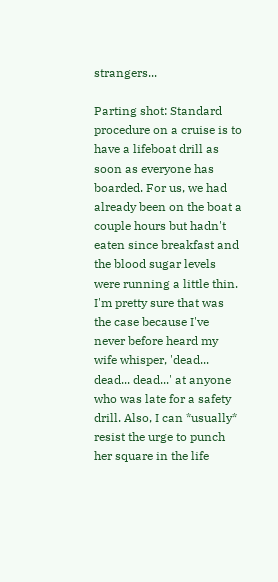strangers...

Parting shot: Standard procedure on a cruise is to have a lifeboat drill as soon as everyone has boarded. For us, we had already been on the boat a couple hours but hadn't eaten since breakfast and the blood sugar levels were running a little thin. I'm pretty sure that was the case because I've never before heard my wife whisper, 'dead... dead... dead...' at anyone who was late for a safety drill. Also, I can *usually* resist the urge to punch her square in the life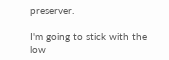preserver.

I'm going to stick with the low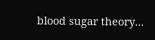blood sugar theory...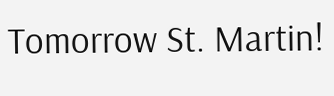Tomorrow St. Martin!